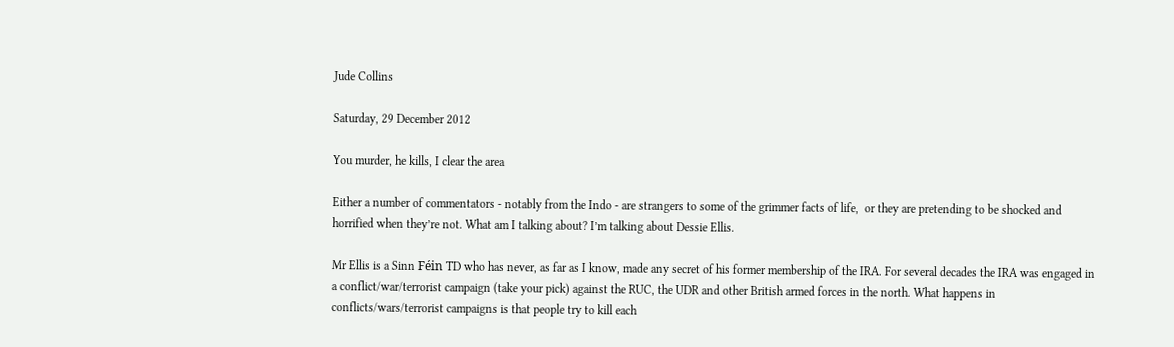Jude Collins

Saturday, 29 December 2012

You murder, he kills, I clear the area

Either a number of commentators - notably from the Indo - are strangers to some of the grimmer facts of life,  or they are pretending to be shocked and horrified when they’re not. What am I talking about? I’m talking about Dessie Ellis.

Mr Ellis is a Sinn Féin TD who has never, as far as I know, made any secret of his former membership of the IRA. For several decades the IRA was engaged in a conflict/war/terrorist campaign (take your pick) against the RUC, the UDR and other British armed forces in the north. What happens in conflicts/wars/terrorist campaigns is that people try to kill each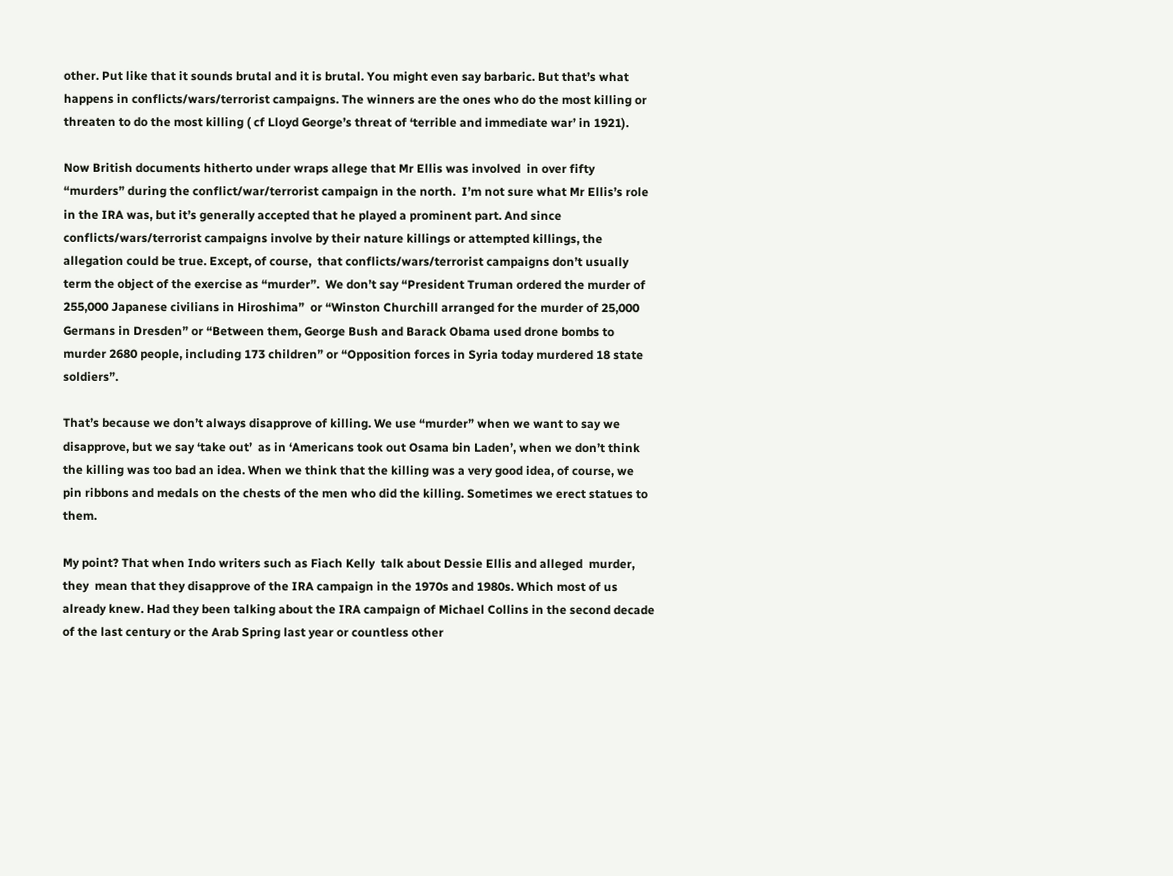other. Put like that it sounds brutal and it is brutal. You might even say barbaric. But that’s what happens in conflicts/wars/terrorist campaigns. The winners are the ones who do the most killing or threaten to do the most killing ( cf Lloyd George’s threat of ‘terrible and immediate war’ in 1921).

Now British documents hitherto under wraps allege that Mr Ellis was involved  in over fifty “murders” during the conflict/war/terrorist campaign in the north.  I’m not sure what Mr Ellis’s role in the IRA was, but it’s generally accepted that he played a prominent part. And since conflicts/wars/terrorist campaigns involve by their nature killings or attempted killings, the allegation could be true. Except, of course,  that conflicts/wars/terrorist campaigns don’t usually term the object of the exercise as “murder”.  We don’t say “President Truman ordered the murder of 255,000 Japanese civilians in Hiroshima”  or “Winston Churchill arranged for the murder of 25,000 Germans in Dresden” or “Between them, George Bush and Barack Obama used drone bombs to murder 2680 people, including 173 children” or “Opposition forces in Syria today murdered 18 state soldiers”.

That’s because we don’t always disapprove of killing. We use “murder” when we want to say we disapprove, but we say ‘take out’  as in ‘Americans took out Osama bin Laden’, when we don’t think the killing was too bad an idea. When we think that the killing was a very good idea, of course, we pin ribbons and medals on the chests of the men who did the killing. Sometimes we erect statues to them.

My point? That when Indo writers such as Fiach Kelly  talk about Dessie Ellis and alleged  murder, they  mean that they disapprove of the IRA campaign in the 1970s and 1980s. Which most of us already knew. Had they been talking about the IRA campaign of Michael Collins in the second decade of the last century or the Arab Spring last year or countless other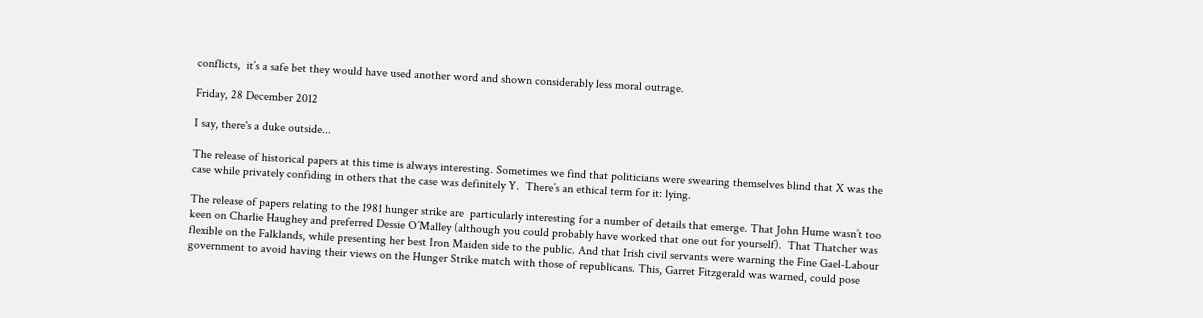conflicts,  it’s a safe bet they would have used another word and shown considerably less moral outrage.

Friday, 28 December 2012

I say, there's a duke outside...

The release of historical papers at this time is always interesting. Sometimes we find that politicians were swearing themselves blind that X was the case while privately confiding in others that the case was definitely Y.  There’s an ethical term for it: lying.

The release of papers relating to the 1981 hunger strike are  particularly interesting for a number of details that emerge. That John Hume wasn’t too keen on Charlie Haughey and preferred Dessie O’Malley (although you could probably have worked that one out for yourself).  That Thatcher was flexible on the Falklands, while presenting her best Iron Maiden side to the public. And that Irish civil servants were warning the Fine Gael-Labour government to avoid having their views on the Hunger Strike match with those of republicans. This, Garret Fitzgerald was warned, could pose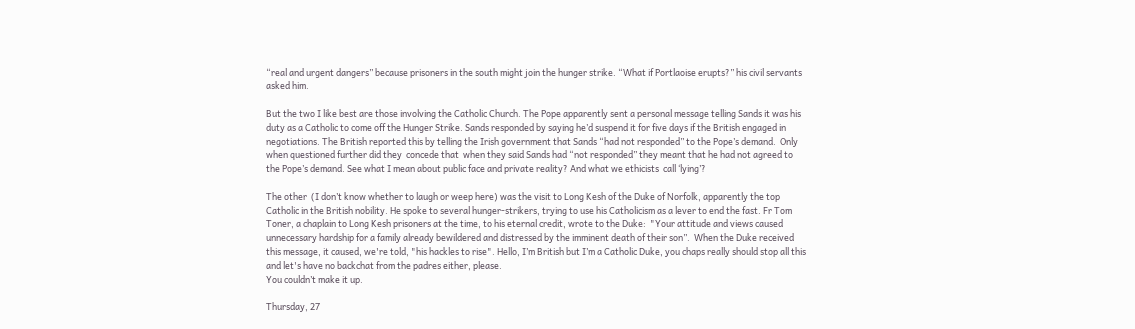“real and urgent dangers” because prisoners in the south might join the hunger strike. “What if Portlaoise erupts?” his civil servants asked him.

But the two I like best are those involving the Catholic Church. The Pope apparently sent a personal message telling Sands it was his duty as a Catholic to come off the Hunger Strike. Sands responded by saying he’d suspend it for five days if the British engaged in negotiations. The British reported this by telling the Irish government that Sands “had not responded” to the Pope’s demand.  Only when questioned further did they  concede that  when they said Sands had “not responded” they meant that he had not agreed to the Pope’s demand. See what I mean about public face and private reality? And what we ethicists  call ‘lying’?

The other  (I don’t know whether to laugh or weep here) was the visit to Long Kesh of the Duke of Norfolk, apparently the top Catholic in the British nobility. He spoke to several hunger-strikers, trying to use his Catholicism as a lever to end the fast. Fr Tom Toner, a chaplain to Long Kesh prisoners at the time, to his eternal credit, wrote to the Duke:  "Your attitude and views caused unnecessary hardship for a family already bewildered and distressed by the imminent death of their son”.  When the Duke received this message, it caused, we're told, "his hackles to rise". Hello, I’m British but I’m a Catholic Duke, you chaps really should stop all this and let's have no backchat from the padres either, please.
You couldn’t make it up.

Thursday, 27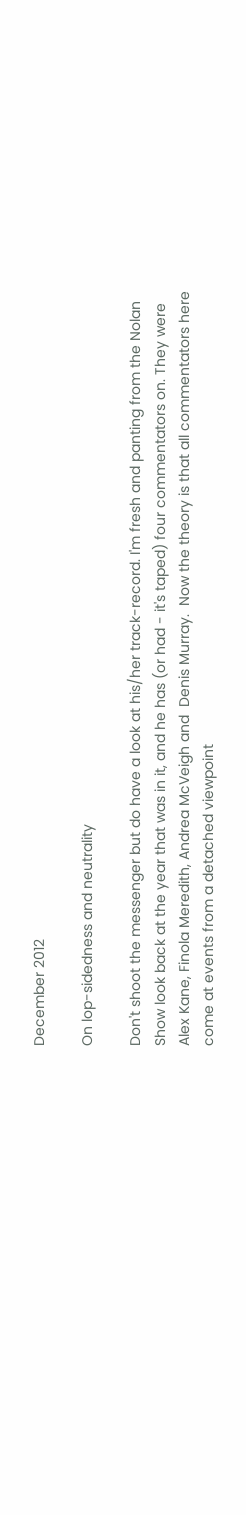December 2012

On lop-sidedness and neutrality

Don't shoot the messenger but do have a look at his/her track-record. I'm fresh and panting from the Nolan Show look back at the year that was in it, and he has (or had - it's taped) four commentators on. They were Alex Kane, Finola Meredith, Andrea McVeigh and  Denis Murray.  Now the theory is that all commentators here come at events from a detached viewpoint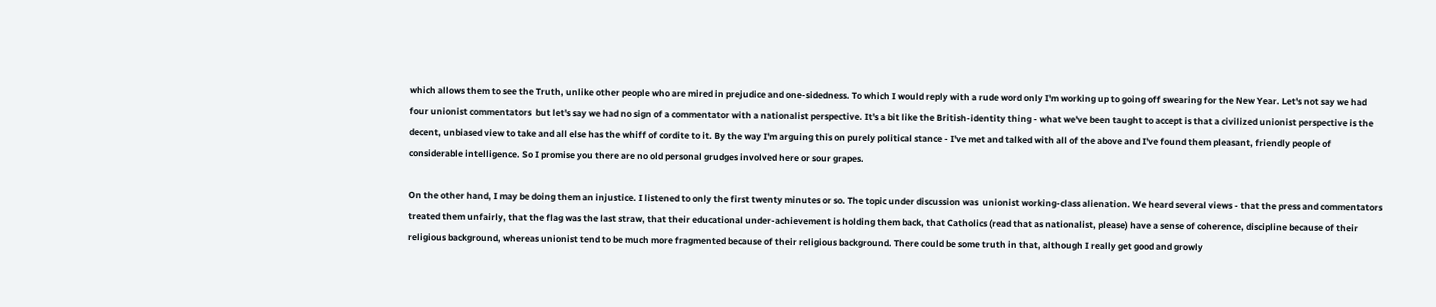which allows them to see the Truth, unlike other people who are mired in prejudice and one-sidedness. To which I would reply with a rude word only I'm working up to going off swearing for the New Year. Let's not say we had four unionist commentators  but let's say we had no sign of a commentator with a nationalist perspective. It's a bit like the British-identity thing - what we've been taught to accept is that a civilized unionist perspective is the decent, unbiased view to take and all else has the whiff of cordite to it. By the way I'm arguing this on purely political stance - I've met and talked with all of the above and I've found them pleasant, friendly people of considerable intelligence. So I promise you there are no old personal grudges involved here or sour grapes.

On the other hand, I may be doing them an injustice. I listened to only the first twenty minutes or so. The topic under discussion was  unionist working-class alienation. We heard several views - that the press and commentators treated them unfairly, that the flag was the last straw, that their educational under-achievement is holding them back, that Catholics (read that as nationalist, please) have a sense of coherence, discipline because of their religious background, whereas unionist tend to be much more fragmented because of their religious background. There could be some truth in that, although I really get good and growly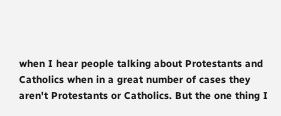when I hear people talking about Protestants and Catholics when in a great number of cases they aren't Protestants or Catholics. But the one thing I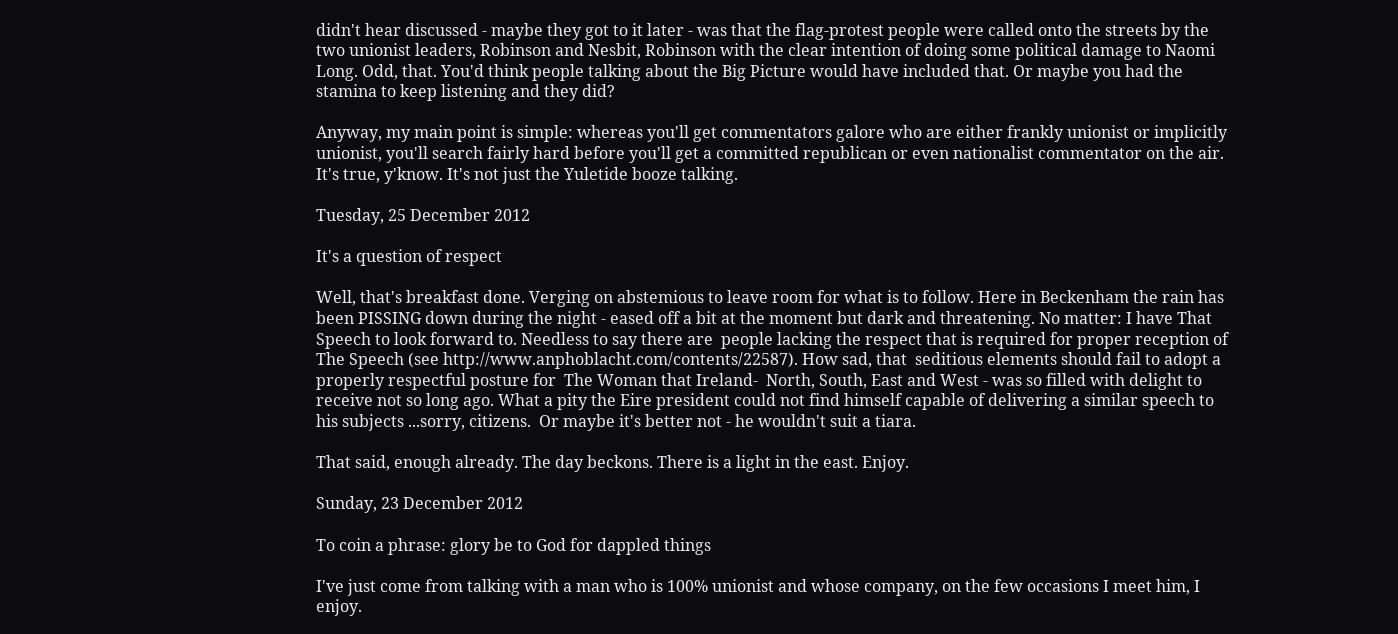didn't hear discussed - maybe they got to it later - was that the flag-protest people were called onto the streets by the two unionist leaders, Robinson and Nesbit, Robinson with the clear intention of doing some political damage to Naomi Long. Odd, that. You'd think people talking about the Big Picture would have included that. Or maybe you had the stamina to keep listening and they did?

Anyway, my main point is simple: whereas you'll get commentators galore who are either frankly unionist or implicitly unionist, you'll search fairly hard before you'll get a committed republican or even nationalist commentator on the air. It's true, y'know. It's not just the Yuletide booze talking.

Tuesday, 25 December 2012

It's a question of respect

Well, that's breakfast done. Verging on abstemious to leave room for what is to follow. Here in Beckenham the rain has been PISSING down during the night - eased off a bit at the moment but dark and threatening. No matter: I have That Speech to look forward to. Needless to say there are  people lacking the respect that is required for proper reception of The Speech (see http://www.anphoblacht.com/contents/22587). How sad, that  seditious elements should fail to adopt a properly respectful posture for  The Woman that Ireland-  North, South, East and West - was so filled with delight to receive not so long ago. What a pity the Eire president could not find himself capable of delivering a similar speech to his subjects ...sorry, citizens.  Or maybe it's better not - he wouldn't suit a tiara.

That said, enough already. The day beckons. There is a light in the east. Enjoy.

Sunday, 23 December 2012

To coin a phrase: glory be to God for dappled things

I've just come from talking with a man who is 100% unionist and whose company, on the few occasions I meet him, I enjoy.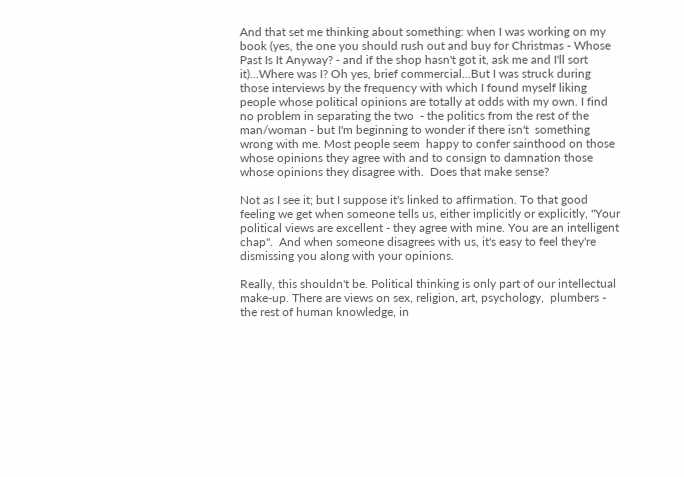And that set me thinking about something: when I was working on my book (yes, the one you should rush out and buy for Christmas - Whose Past Is It Anyway? - and if the shop hasn't got it, ask me and I'll sort it)...Where was I? Oh yes, brief commercial...But I was struck during those interviews by the frequency with which I found myself liking people whose political opinions are totally at odds with my own. I find no problem in separating the two  - the politics from the rest of the man/woman - but I'm beginning to wonder if there isn't  something wrong with me. Most people seem  happy to confer sainthood on those whose opinions they agree with and to consign to damnation those whose opinions they disagree with.  Does that make sense?

Not as I see it; but I suppose it's linked to affirmation. To that good feeling we get when someone tells us, either implicitly or explicitly, "Your political views are excellent - they agree with mine. You are an intelligent chap".  And when someone disagrees with us, it's easy to feel they're dismissing you along with your opinions.

Really, this shouldn't be. Political thinking is only part of our intellectual make-up. There are views on sex, religion, art, psychology,  plumbers -  the rest of human knowledge, in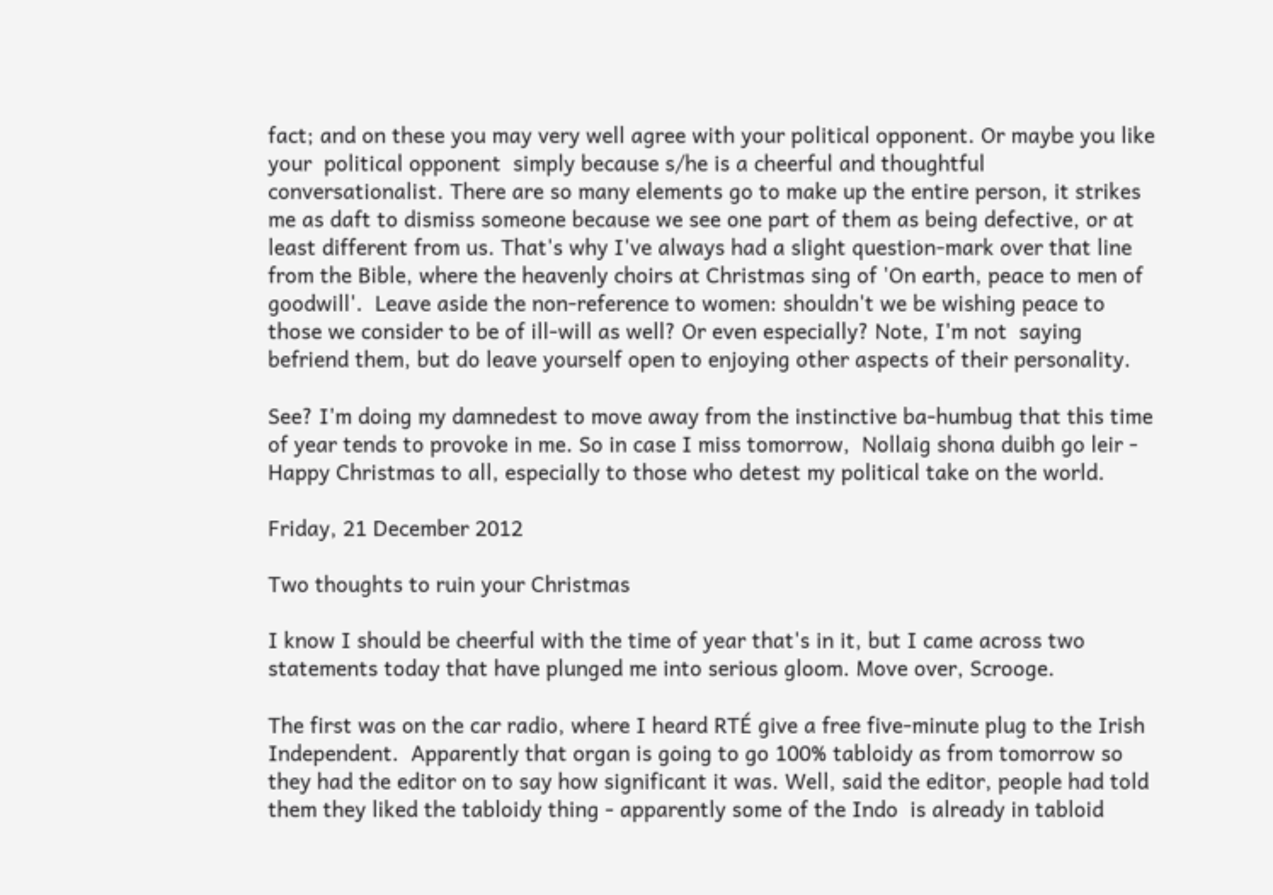fact; and on these you may very well agree with your political opponent. Or maybe you like your  political opponent  simply because s/he is a cheerful and thoughtful conversationalist. There are so many elements go to make up the entire person, it strikes me as daft to dismiss someone because we see one part of them as being defective, or at least different from us. That's why I've always had a slight question-mark over that line from the Bible, where the heavenly choirs at Christmas sing of 'On earth, peace to men of goodwill'.  Leave aside the non-reference to women: shouldn't we be wishing peace to those we consider to be of ill-will as well? Or even especially? Note, I'm not  saying befriend them, but do leave yourself open to enjoying other aspects of their personality.

See? I'm doing my damnedest to move away from the instinctive ba-humbug that this time of year tends to provoke in me. So in case I miss tomorrow,  Nollaig shona duibh go leir -  Happy Christmas to all, especially to those who detest my political take on the world.

Friday, 21 December 2012

Two thoughts to ruin your Christmas

I know I should be cheerful with the time of year that's in it, but I came across two statements today that have plunged me into serious gloom. Move over, Scrooge.

The first was on the car radio, where I heard RTÉ give a free five-minute plug to the Irish Independent.  Apparently that organ is going to go 100% tabloidy as from tomorrow so they had the editor on to say how significant it was. Well, said the editor, people had told them they liked the tabloidy thing - apparently some of the Indo  is already in tabloid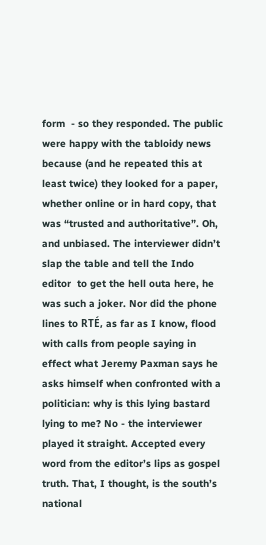form  - so they responded. The public were happy with the tabloidy news because (and he repeated this at least twice) they looked for a paper, whether online or in hard copy, that was “trusted and authoritative”. Oh, and unbiased. The interviewer didn’t slap the table and tell the Indo editor  to get the hell outa here, he was such a joker. Nor did the phone lines to RTÉ, as far as I know, flood with calls from people saying in effect what Jeremy Paxman says he asks himself when confronted with a politician: why is this lying bastard lying to me? No - the interviewer played it straight. Accepted every word from the editor’s lips as gospel truth. That, I thought, is the south’s national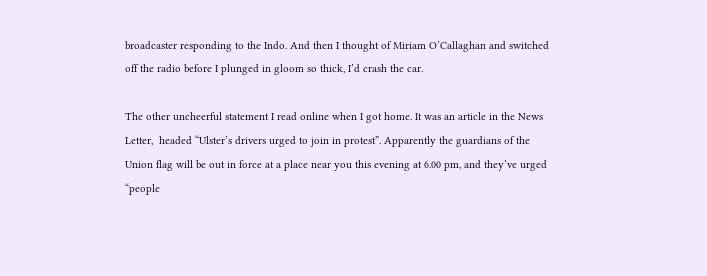broadcaster responding to the Indo. And then I thought of Miriam O’Callaghan and switched off the radio before I plunged in gloom so thick, I’d crash the car.

The other uncheerful statement I read online when I got home. It was an article in the News Letter,  headed “Ulster’s drivers urged to join in protest”. Apparently the guardians of the Union flag will be out in force at a place near you this evening at 6.00 pm, and they’ve urged “people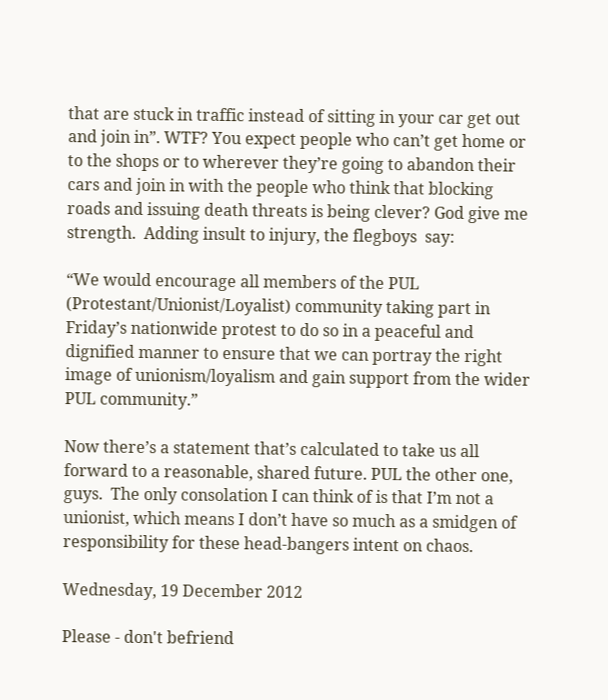that are stuck in traffic instead of sitting in your car get out and join in”. WTF? You expect people who can’t get home or to the shops or to wherever they’re going to abandon their cars and join in with the people who think that blocking roads and issuing death threats is being clever? God give me strength.  Adding insult to injury, the flegboys  say:

“We would encourage all members of the PUL (Protestant/Unionist/Loyalist) community taking part in Friday’s nationwide protest to do so in a peaceful and dignified manner to ensure that we can portray the right image of unionism/loyalism and gain support from the wider PUL community.”

Now there’s a statement that’s calculated to take us all forward to a reasonable, shared future. PUL the other one, guys.  The only consolation I can think of is that I’m not a unionist, which means I don’t have so much as a smidgen of responsibility for these head-bangers intent on chaos.

Wednesday, 19 December 2012

Please - don't befriend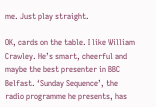me. Just play straight.

OK, cards on the table. I like William Crawley. He’s smart, cheerful and maybe the best presenter in BBC Belfast. ‘Sunday Sequence’, the radio programme he presents, has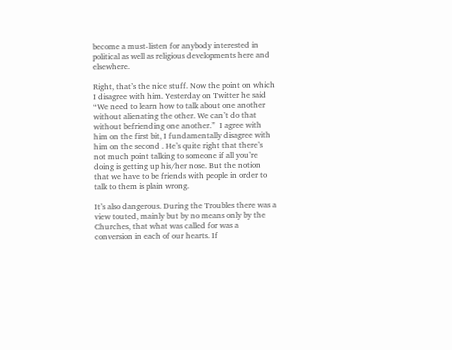become a must-listen for anybody interested in political as well as religious developments here and elsewhere.

Right, that’s the nice stuff. Now the point on which I disagree with him. Yesterday on Twitter he said “We need to learn how to talk about one another without alienating the other. We can’t do that without befriending one another.”  I agree with him on the first bit, I fundamentally disagree with him on the second . He’s quite right that there’s not much point talking to someone if all you’re doing is getting up his/her nose. But the notion that we have to be friends with people in order to talk to them is plain wrong.

It’s also dangerous. During the Troubles there was a view touted, mainly but by no means only by the Churches, that what was called for was a conversion in each of our hearts. If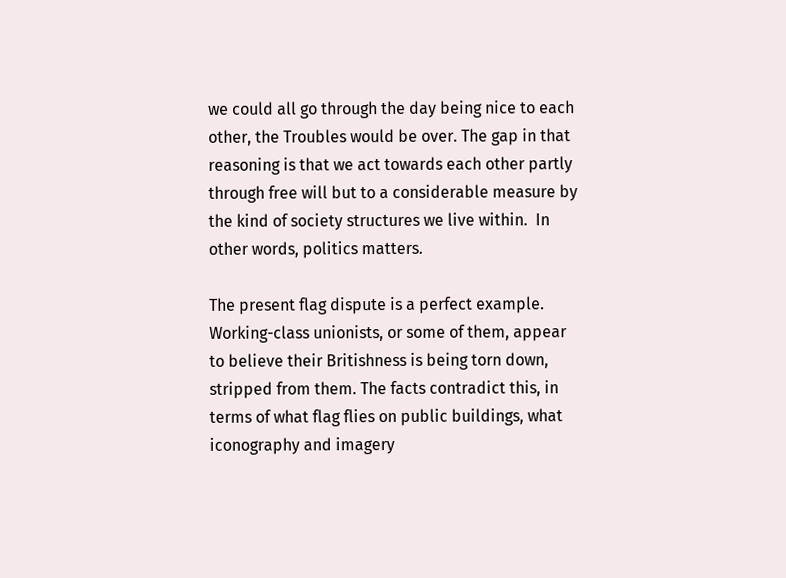we could all go through the day being nice to each other, the Troubles would be over. The gap in that reasoning is that we act towards each other partly through free will but to a considerable measure by the kind of society structures we live within.  In other words, politics matters.

The present flag dispute is a perfect example. Working-class unionists, or some of them, appear to believe their Britishness is being torn down, stripped from them. The facts contradict this, in terms of what flag flies on public buildings, what iconography and imagery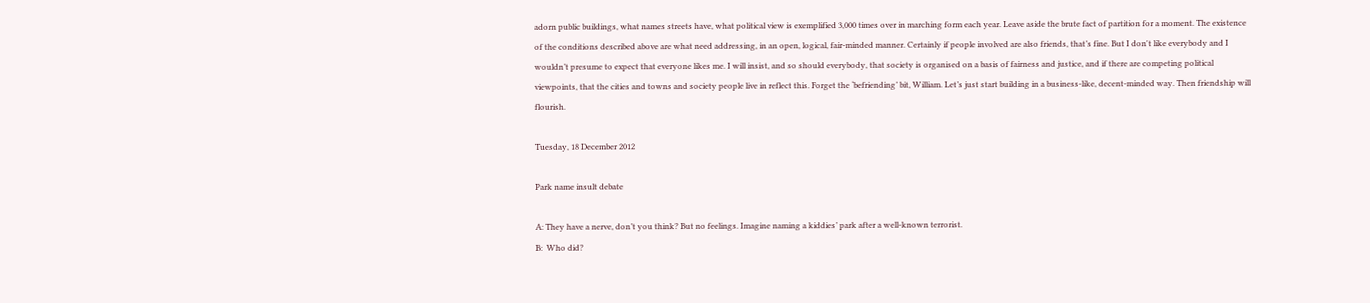adorn public buildings, what names streets have, what political view is exemplified 3,000 times over in marching form each year. Leave aside the brute fact of partition for a moment. The existence of the conditions described above are what need addressing, in an open, logical, fair-minded manner. Certainly if people involved are also friends, that’s fine. But I don't like everybody and I wouldn’t presume to expect that everyone likes me. I will insist, and so should everybody, that society is organised on a basis of fairness and justice, and if there are competing political viewpoints, that the cities and towns and society people live in reflect this. Forget the ‘befriending’ bit, William. Let’s just start building in a business-like, decent-minded way. Then friendship will flourish.

Tuesday, 18 December 2012

Park name insult debate

A: They have a nerve, don’t you think? But no feelings. Imagine naming a kiddies’ park after a well-known terrorist.
B:  Who did?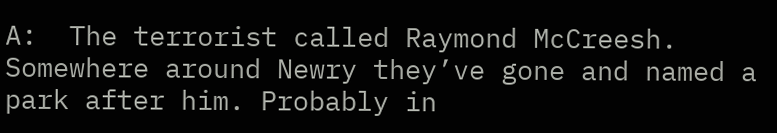A:  The terrorist called Raymond McCreesh. Somewhere around Newry they’ve gone and named a park after him. Probably in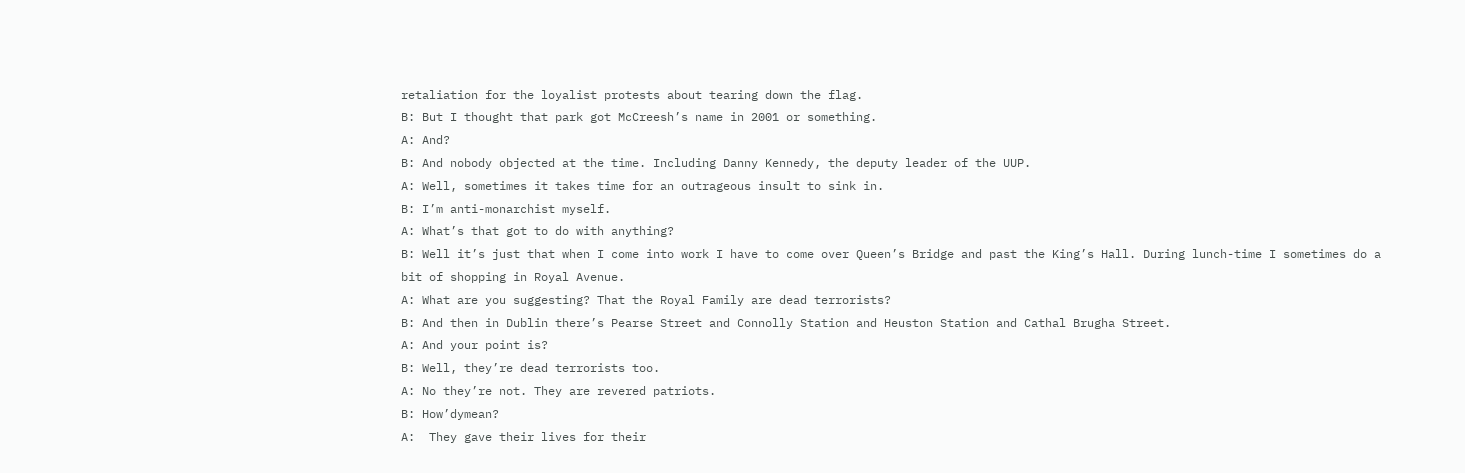retaliation for the loyalist protests about tearing down the flag.
B: But I thought that park got McCreesh’s name in 2001 or something.
A: And?
B: And nobody objected at the time. Including Danny Kennedy, the deputy leader of the UUP.
A: Well, sometimes it takes time for an outrageous insult to sink in.
B: I’m anti-monarchist myself.
A: What’s that got to do with anything?
B: Well it’s just that when I come into work I have to come over Queen’s Bridge and past the King’s Hall. During lunch-time I sometimes do a bit of shopping in Royal Avenue.
A: What are you suggesting? That the Royal Family are dead terrorists?
B: And then in Dublin there’s Pearse Street and Connolly Station and Heuston Station and Cathal Brugha Street.
A: And your point is?
B: Well, they’re dead terrorists too.
A: No they’re not. They are revered patriots.
B: How’dymean?
A:  They gave their lives for their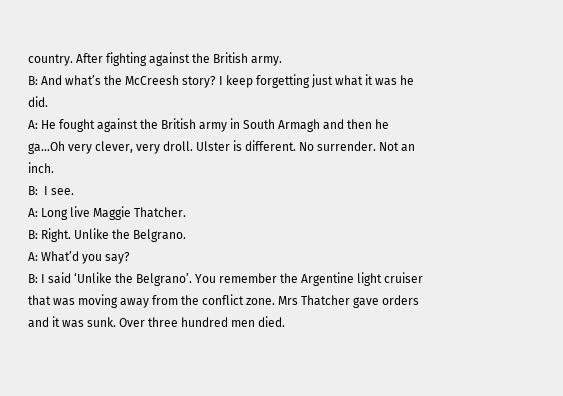country. After fighting against the British army.
B: And what’s the McCreesh story? I keep forgetting just what it was he did.
A: He fought against the British army in South Armagh and then he ga...Oh very clever, very droll. Ulster is different. No surrender. Not an inch.
B:  I see.
A: Long live Maggie Thatcher.
B: Right. Unlike the Belgrano.
A: What’d you say?
B: I said ‘Unlike the Belgrano’. You remember the Argentine light cruiser that was moving away from the conflict zone. Mrs Thatcher gave orders and it was sunk. Over three hundred men died.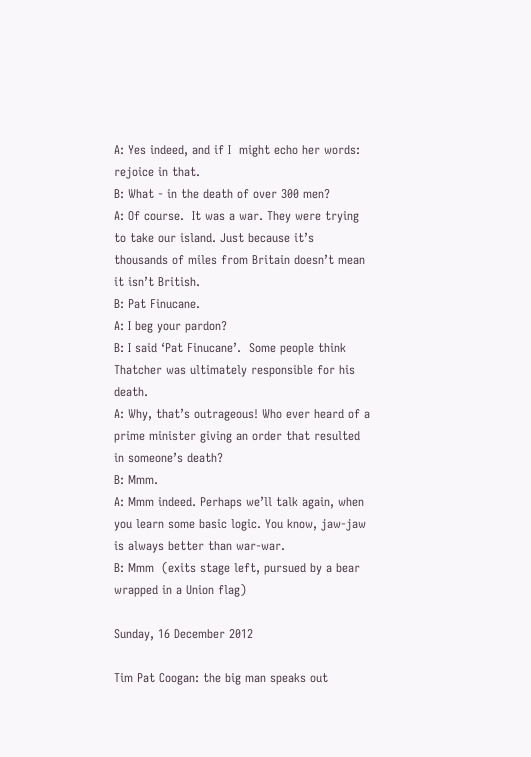A: Yes indeed, and if I  might echo her words: rejoice in that.
B: What - in the death of over 300 men?
A: Of course.  It was a war. They were trying to take our island. Just because it’s thousands of miles from Britain doesn’t mean it isn’t British.
B: Pat Finucane.
A: I beg your pardon?
B: I said ‘Pat Finucane’.  Some people think Thatcher was ultimately responsible for his death.
A: Why, that’s outrageous! Who ever heard of a prime minister giving an order that resulted in someone’s death?
B: Mmm.
A: Mmm indeed. Perhaps we’ll talk again, when you learn some basic logic. You know, jaw-jaw is always better than war-war.
B: Mmm  (exits stage left, pursued by a bear wrapped in a Union flag)

Sunday, 16 December 2012

Tim Pat Coogan: the big man speaks out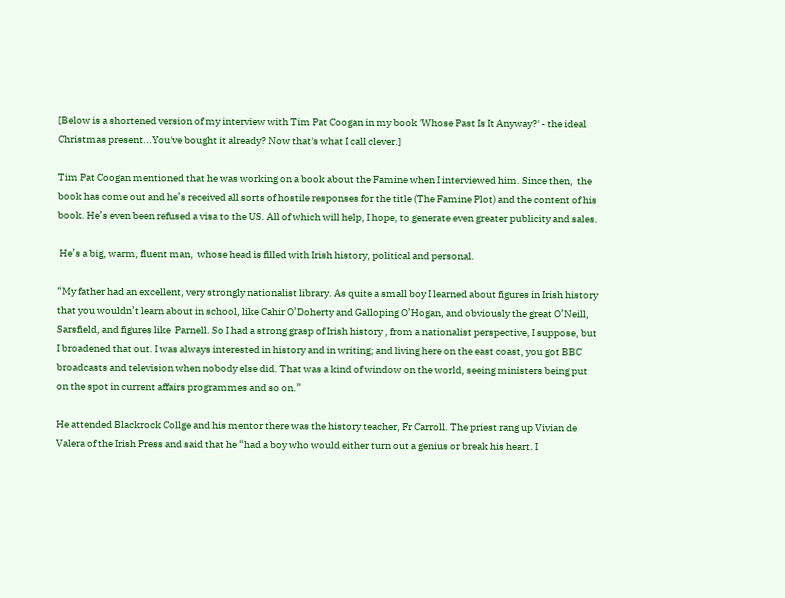[Below is a shortened version of my interview with Tim Pat Coogan in my book 'Whose Past Is It Anyway?' - the ideal Christmas present...You've bought it already? Now that's what I call clever.]

Tim Pat Coogan mentioned that he was working on a book about the Famine when I interviewed him. Since then,  the book has come out and he’s received all sorts of hostile responses for the title (The Famine Plot) and the content of his book. He’s even been refused a visa to the US. All of which will help, I hope, to generate even greater publicity and sales.

 He’s a big, warm, fluent man,  whose head is filled with Irish history, political and personal.

“My father had an excellent, very strongly nationalist library. As quite a small boy I learned about figures in Irish history that you wouldn’t learn about in school, like Cahir O’Doherty and Galloping O’Hogan, and obviously the great O’Neill, Sarsfield, and figures like  Parnell. So I had a strong grasp of Irish history , from a nationalist perspective, I suppose, but I broadened that out. I was always interested in history and in writing; and living here on the east coast, you got BBC broadcasts and television when nobody else did. That was a kind of window on the world, seeing ministers being put on the spot in current affairs programmes and so on.”

He attended Blackrock Collge and his mentor there was the history teacher, Fr Carroll. The priest rang up Vivian de Valera of the Irish Press and said that he “had a boy who would either turn out a genius or break his heart. I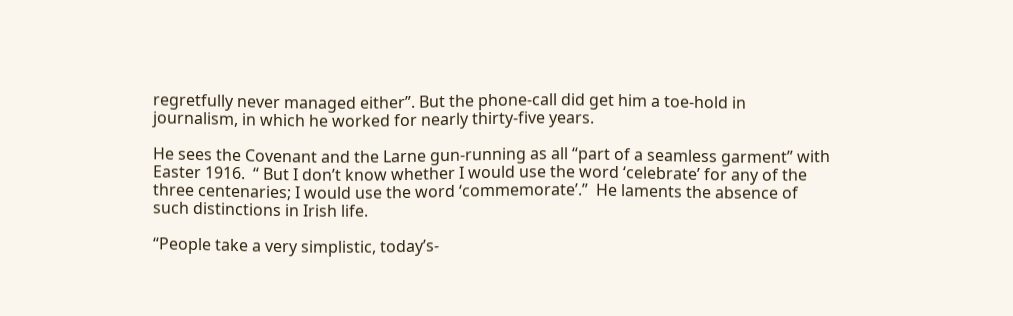regretfully never managed either”. But the phone-call did get him a toe-hold in journalism, in which he worked for nearly thirty-five years.

He sees the Covenant and the Larne gun-running as all “part of a seamless garment” with Easter 1916.  “ But I don’t know whether I would use the word ‘celebrate’ for any of the three centenaries; I would use the word ‘commemorate’.”  He laments the absence of such distinctions in Irish life.

“People take a very simplistic, today’s-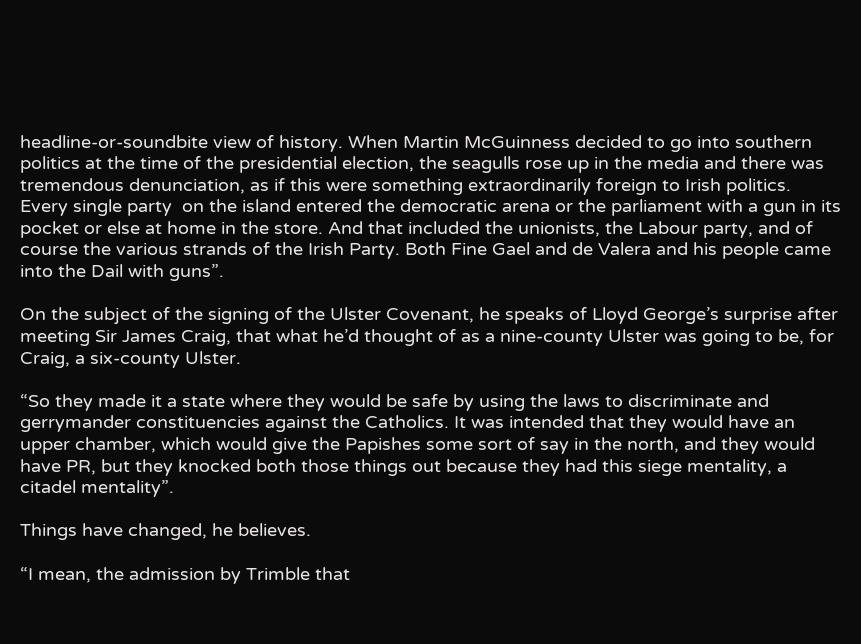headline-or-soundbite view of history. When Martin McGuinness decided to go into southern politics at the time of the presidential election, the seagulls rose up in the media and there was tremendous denunciation, as if this were something extraordinarily foreign to Irish politics. Every single party  on the island entered the democratic arena or the parliament with a gun in its pocket or else at home in the store. And that included the unionists, the Labour party, and of course the various strands of the Irish Party. Both Fine Gael and de Valera and his people came into the Dail with guns”.

On the subject of the signing of the Ulster Covenant, he speaks of Lloyd George’s surprise after meeting Sir James Craig, that what he’d thought of as a nine-county Ulster was going to be, for Craig, a six-county Ulster.

“So they made it a state where they would be safe by using the laws to discriminate and gerrymander constituencies against the Catholics. It was intended that they would have an upper chamber, which would give the Papishes some sort of say in the north, and they would have PR, but they knocked both those things out because they had this siege mentality, a citadel mentality”.

Things have changed, he believes.

“I mean, the admission by Trimble that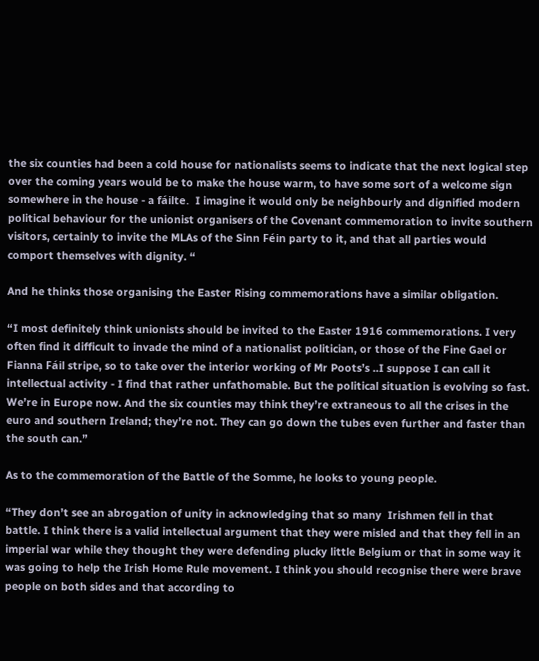the six counties had been a cold house for nationalists seems to indicate that the next logical step over the coming years would be to make the house warm, to have some sort of a welcome sign somewhere in the house - a fáilte.  I imagine it would only be neighbourly and dignified modern political behaviour for the unionist organisers of the Covenant commemoration to invite southern visitors, certainly to invite the MLAs of the Sinn Féin party to it, and that all parties would comport themselves with dignity. “

And he thinks those organising the Easter Rising commemorations have a similar obligation.

“I most definitely think unionists should be invited to the Easter 1916 commemorations. I very often find it difficult to invade the mind of a nationalist politician, or those of the Fine Gael or Fianna Fáil stripe, so to take over the interior working of Mr Poots’s ..I suppose I can call it intellectual activity - I find that rather unfathomable. But the political situation is evolving so fast. We’re in Europe now. And the six counties may think they’re extraneous to all the crises in the euro and southern Ireland; they’re not. They can go down the tubes even further and faster than the south can.”

As to the commemoration of the Battle of the Somme, he looks to young people.

“They don’t see an abrogation of unity in acknowledging that so many  Irishmen fell in that battle. I think there is a valid intellectual argument that they were misled and that they fell in an imperial war while they thought they were defending plucky little Belgium or that in some way it was going to help the Irish Home Rule movement. I think you should recognise there were brave people on both sides and that according to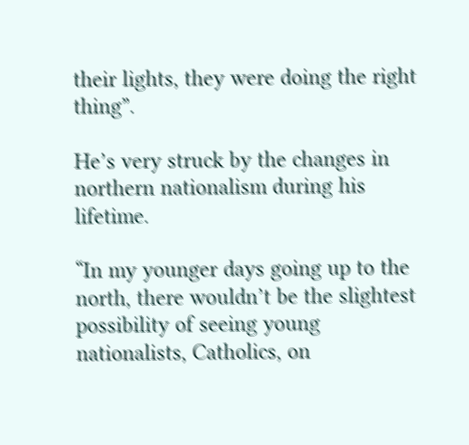their lights, they were doing the right thing”.

He’s very struck by the changes in northern nationalism during his lifetime.

“In my younger days going up to the north, there wouldn’t be the slightest possibility of seeing young nationalists, Catholics, on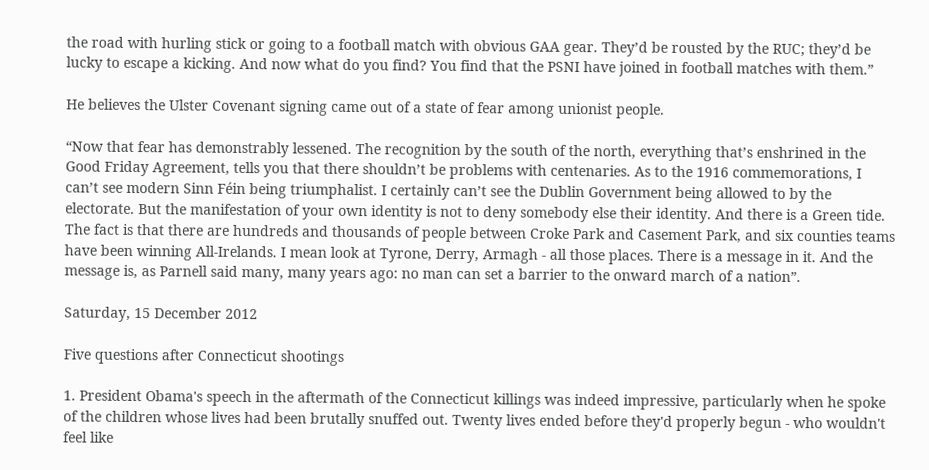the road with hurling stick or going to a football match with obvious GAA gear. They’d be rousted by the RUC; they’d be lucky to escape a kicking. And now what do you find? You find that the PSNI have joined in football matches with them.”

He believes the Ulster Covenant signing came out of a state of fear among unionist people.

“Now that fear has demonstrably lessened. The recognition by the south of the north, everything that’s enshrined in the Good Friday Agreement, tells you that there shouldn’t be problems with centenaries. As to the 1916 commemorations, I can’t see modern Sinn Féin being triumphalist. I certainly can’t see the Dublin Government being allowed to by the electorate. But the manifestation of your own identity is not to deny somebody else their identity. And there is a Green tide. The fact is that there are hundreds and thousands of people between Croke Park and Casement Park, and six counties teams have been winning All-Irelands. I mean look at Tyrone, Derry, Armagh - all those places. There is a message in it. And the message is, as Parnell said many, many years ago: no man can set a barrier to the onward march of a nation”.

Saturday, 15 December 2012

Five questions after Connecticut shootings

1. President Obama's speech in the aftermath of the Connecticut killings was indeed impressive, particularly when he spoke of the children whose lives had been brutally snuffed out. Twenty lives ended before they'd properly begun - who wouldn't feel like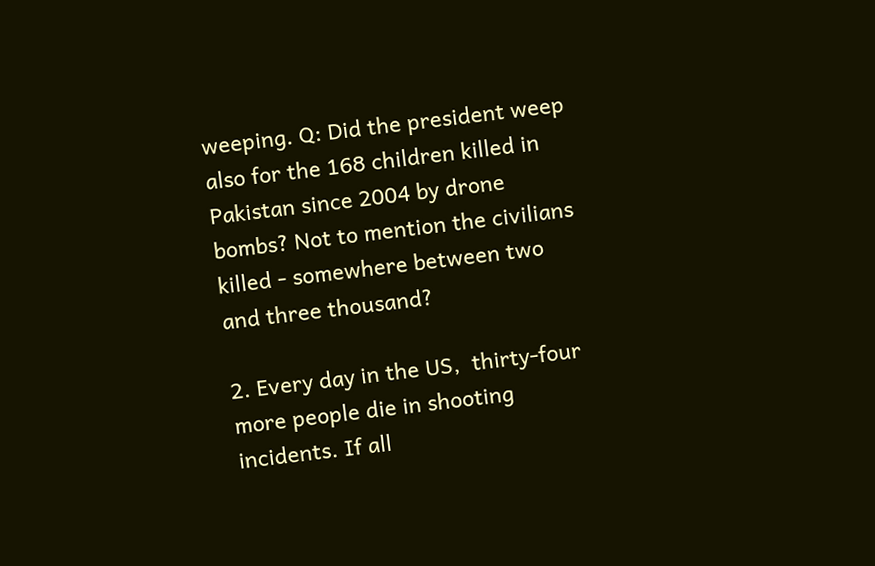weeping. Q: Did the president weep also for the 168 children killed in Pakistan since 2004 by drone bombs? Not to mention the civilians killed - somewhere between two and three thousand?

2. Every day in the US,  thirty-four more people die in shooting incidents. If all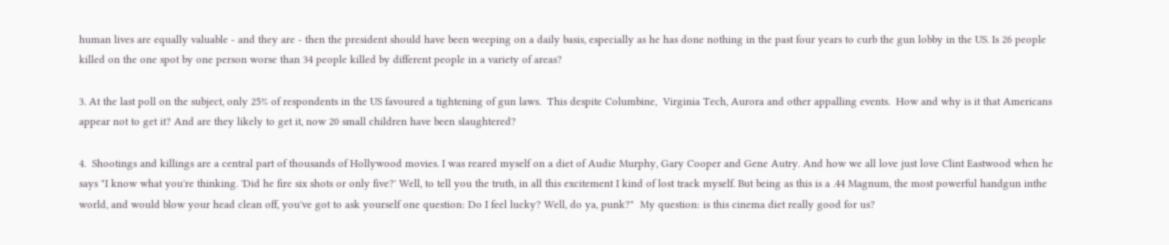human lives are equally valuable - and they are - then the president should have been weeping on a daily basis, especially as he has done nothing in the past four years to curb the gun lobby in the US. Is 26 people killed on the one spot by one person worse than 34 people killed by different people in a variety of areas?

3. At the last poll on the subject, only 25% of respondents in the US favoured a tightening of gun laws.  This despite Columbine,  Virginia Tech, Aurora and other appalling events.  How and why is it that Americans appear not to get it? And are they likely to get it, now 20 small children have been slaughtered?

4.  Shootings and killings are a central part of thousands of Hollywood movies. I was reared myself on a diet of Audie Murphy, Gary Cooper and Gene Autry. And how we all love just love Clint Eastwood when he says "I know what you're thinking. 'Did he fire six shots or only five?' Well, to tell you the truth, in all this excitement I kind of lost track myself. But being as this is a .44 Magnum, the most powerful handgun inthe world, and would blow your head clean off, you've got to ask yourself one question: Do I feel lucky? Well, do ya, punk?"  My question: is this cinema diet really good for us?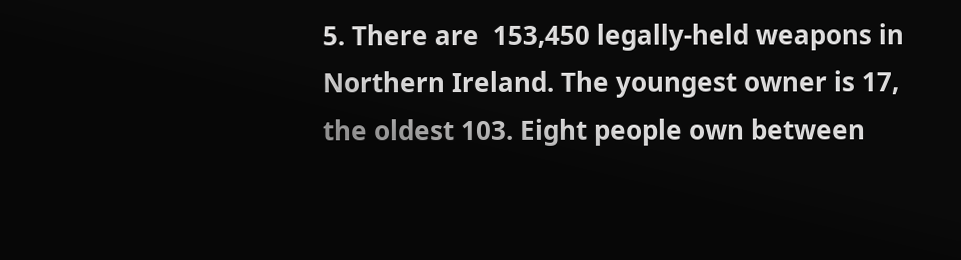5. There are  153,450 legally-held weapons in Northern Ireland. The youngest owner is 17, the oldest 103. Eight people own between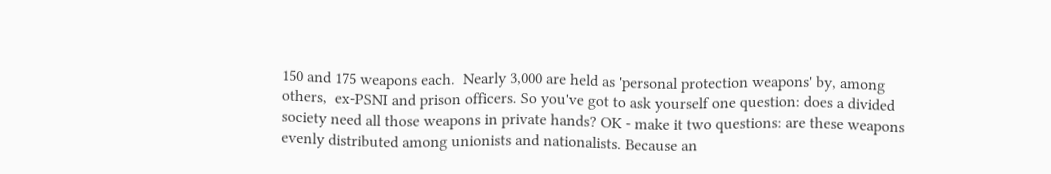150 and 175 weapons each.  Nearly 3,000 are held as 'personal protection weapons' by, among others,  ex-PSNI and prison officers. So you've got to ask yourself one question: does a divided society need all those weapons in private hands? OK - make it two questions: are these weapons evenly distributed among unionists and nationalists. Because an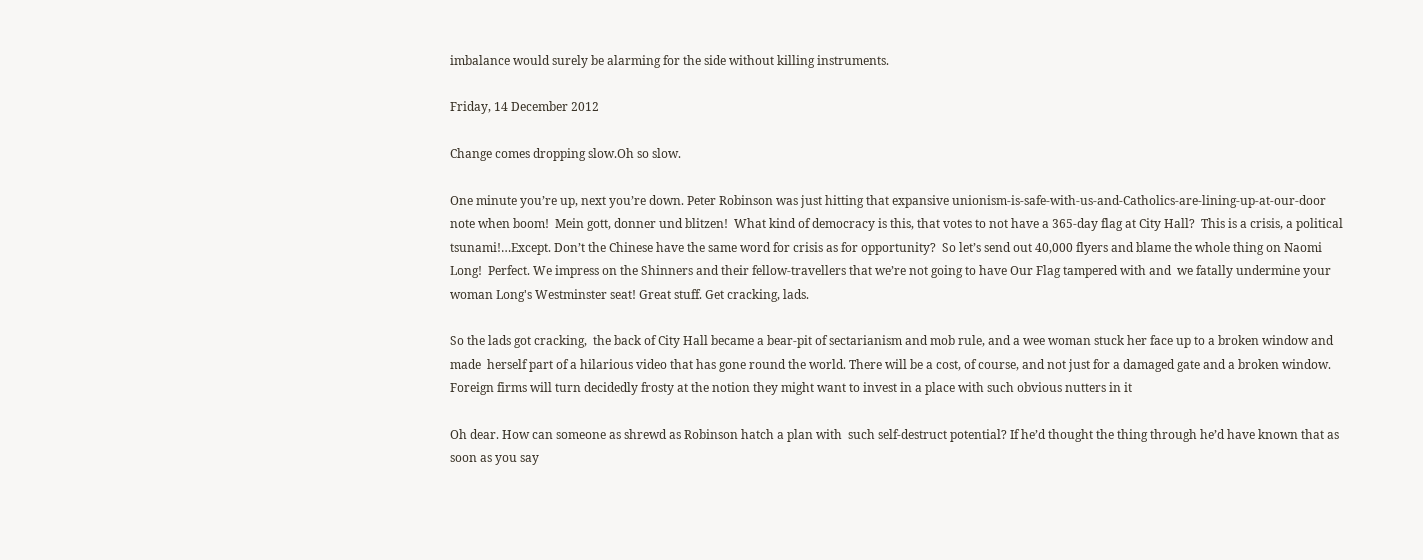imbalance would surely be alarming for the side without killing instruments.

Friday, 14 December 2012

Change comes dropping slow.Oh so slow.

One minute you’re up, next you’re down. Peter Robinson was just hitting that expansive unionism-is-safe-with-us-and-Catholics-are-lining-up-at-our-door note when boom!  Mein gott, donner und blitzen!  What kind of democracy is this, that votes to not have a 365-day flag at City Hall?  This is a crisis, a political tsunami!…Except. Don’t the Chinese have the same word for crisis as for opportunity?  So let’s send out 40,000 flyers and blame the whole thing on Naomi Long!  Perfect. We impress on the Shinners and their fellow-travellers that we’re not going to have Our Flag tampered with and  we fatally undermine your woman Long's Westminster seat! Great stuff. Get cracking, lads.

So the lads got cracking,  the back of City Hall became a bear-pit of sectarianism and mob rule, and a wee woman stuck her face up to a broken window and made  herself part of a hilarious video that has gone round the world. There will be a cost, of course, and not just for a damaged gate and a broken window.  Foreign firms will turn decidedly frosty at the notion they might want to invest in a place with such obvious nutters in it

Oh dear. How can someone as shrewd as Robinson hatch a plan with  such self-destruct potential? If he’d thought the thing through he’d have known that as soon as you say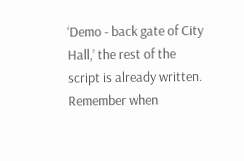‘Demo - back gate of City Hall,’ the rest of the script is already written. Remember when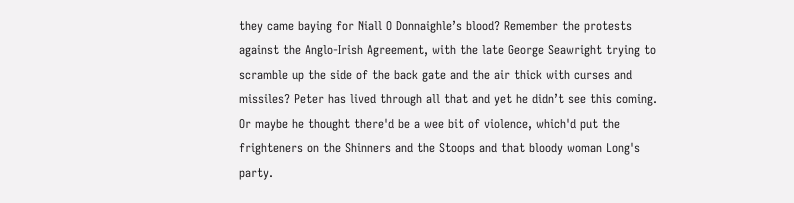they came baying for Niall O Donnaighle’s blood? Remember the protests against the Anglo-Irish Agreement, with the late George Seawright trying to scramble up the side of the back gate and the air thick with curses and missiles? Peter has lived through all that and yet he didn’t see this coming. Or maybe he thought there'd be a wee bit of violence, which'd put the frighteners on the Shinners and the Stoops and that bloody woman Long's party.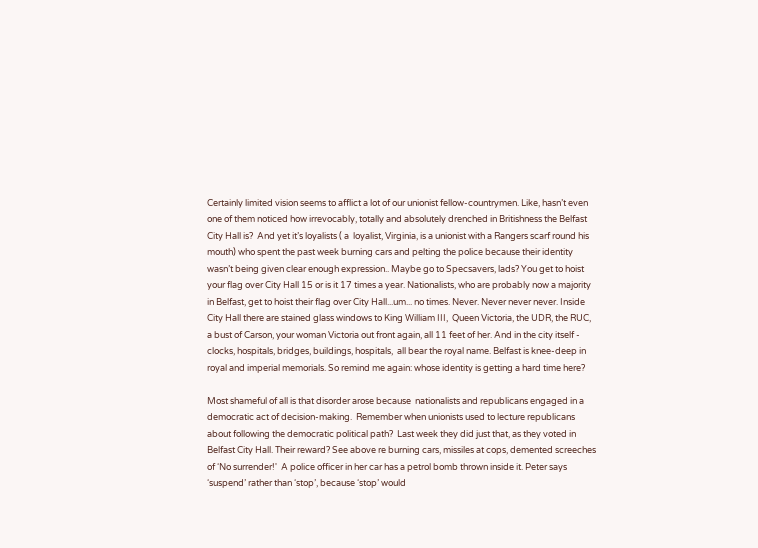Certainly limited vision seems to afflict a lot of our unionist fellow-countrymen. Like, hasn’t even one of them noticed how irrevocably, totally and absolutely drenched in Britishness the Belfast City Hall is?  And yet it’s loyalists ( a  loyalist, Virginia, is a unionist with a Rangers scarf round his mouth) who spent the past week burning cars and pelting the police because their identity wasn’t being given clear enough expression.. Maybe go to Specsavers, lads? You get to hoist your flag over City Hall 15 or is it 17 times a year. Nationalists, who are probably now a majority in Belfast, get to hoist their flag over City Hall...um... no times. Never. Never never never. Inside City Hall there are stained glass windows to King William III,  Queen Victoria, the UDR, the RUC,  a bust of Carson, your woman Victoria out front again, all 11 feet of her. And in the city itself - clocks, hospitals, bridges, buildings, hospitals,  all bear the royal name. Belfast is knee-deep in royal and imperial memorials. So remind me again: whose identity is getting a hard time here?

Most shameful of all is that disorder arose because  nationalists and republicans engaged in a democratic act of decision-making.  Remember when unionists used to lecture republicans about following the democratic political path?  Last week they did just that, as they voted in Belfast City Hall. Their reward? See above re burning cars, missiles at cops, demented screeches of ‘No surrender!'  A police officer in her car has a petrol bomb thrown inside it. Peter says ‘suspend’ rather than ‘stop’, because ‘stop’ would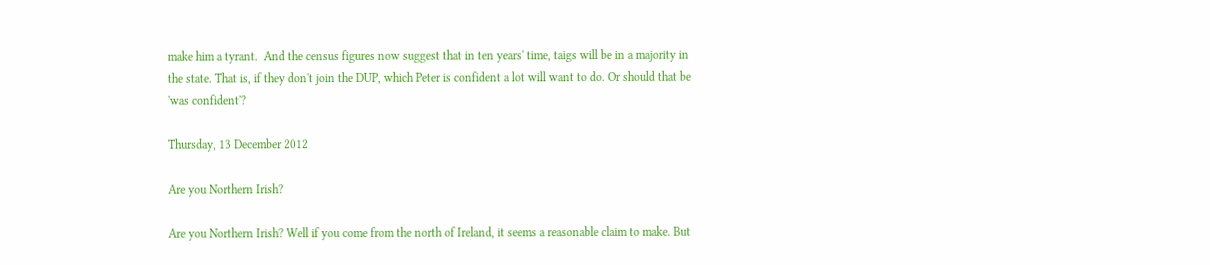make him a tyrant.  And the census figures now suggest that in ten years' time, taigs will be in a majority in the state. That is, if they don't join the DUP, which Peter is confident a lot will want to do. Or should that be 'was confident'?

Thursday, 13 December 2012

Are you Northern Irish?

Are you Northern Irish? Well if you come from the north of Ireland, it seems a reasonable claim to make. But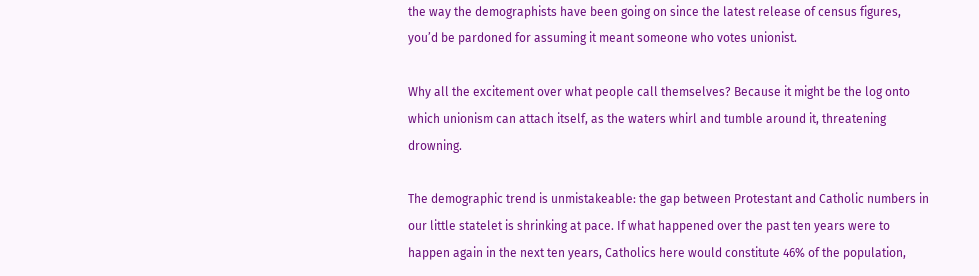the way the demographists have been going on since the latest release of census figures, you’d be pardoned for assuming it meant someone who votes unionist.

Why all the excitement over what people call themselves? Because it might be the log onto which unionism can attach itself, as the waters whirl and tumble around it, threatening drowning.

The demographic trend is unmistakeable: the gap between Protestant and Catholic numbers in our little statelet is shrinking at pace. If what happened over the past ten years were to happen again in the next ten years, Catholics here would constitute 46% of the population,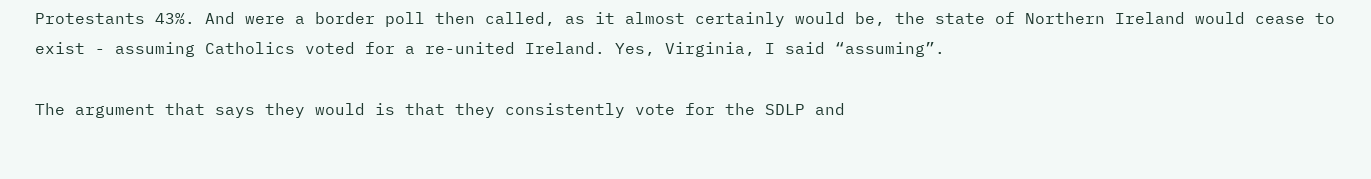Protestants 43%. And were a border poll then called, as it almost certainly would be, the state of Northern Ireland would cease to exist - assuming Catholics voted for a re-united Ireland. Yes, Virginia, I said “assuming”.

The argument that says they would is that they consistently vote for the SDLP and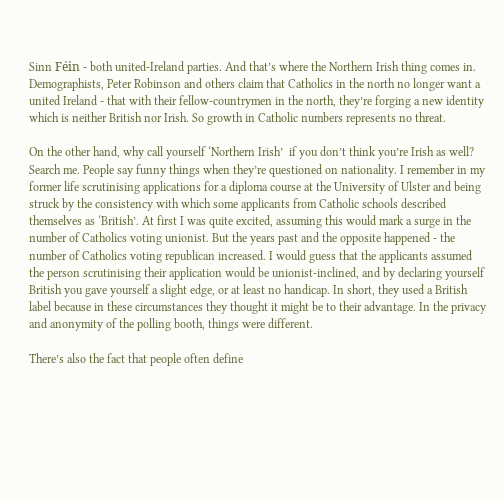Sinn Féin - both united-Ireland parties. And that’s where the Northern Irish thing comes in. Demographists, Peter Robinson and others claim that Catholics in the north no longer want a united Ireland - that with their fellow-countrymen in the north, they’re forging a new identity which is neither British nor Irish. So growth in Catholic numbers represents no threat.

On the other hand, why call yourself ‘Northern Irish’  if you don’t think you’re Irish as well? Search me. People say funny things when they’re questioned on nationality. I remember in my former life scrutinising applications for a diploma course at the University of Ulster and being struck by the consistency with which some applicants from Catholic schools described themselves as ‘British’. At first I was quite excited, assuming this would mark a surge in the number of Catholics voting unionist. But the years past and the opposite happened - the number of Catholics voting republican increased. I would guess that the applicants assumed the person scrutinising their application would be unionist-inclined, and by declaring yourself British you gave yourself a slight edge, or at least no handicap. In short, they used a British label because in these circumstances they thought it might be to their advantage. In the privacy and anonymity of the polling booth, things were different.

There’s also the fact that people often define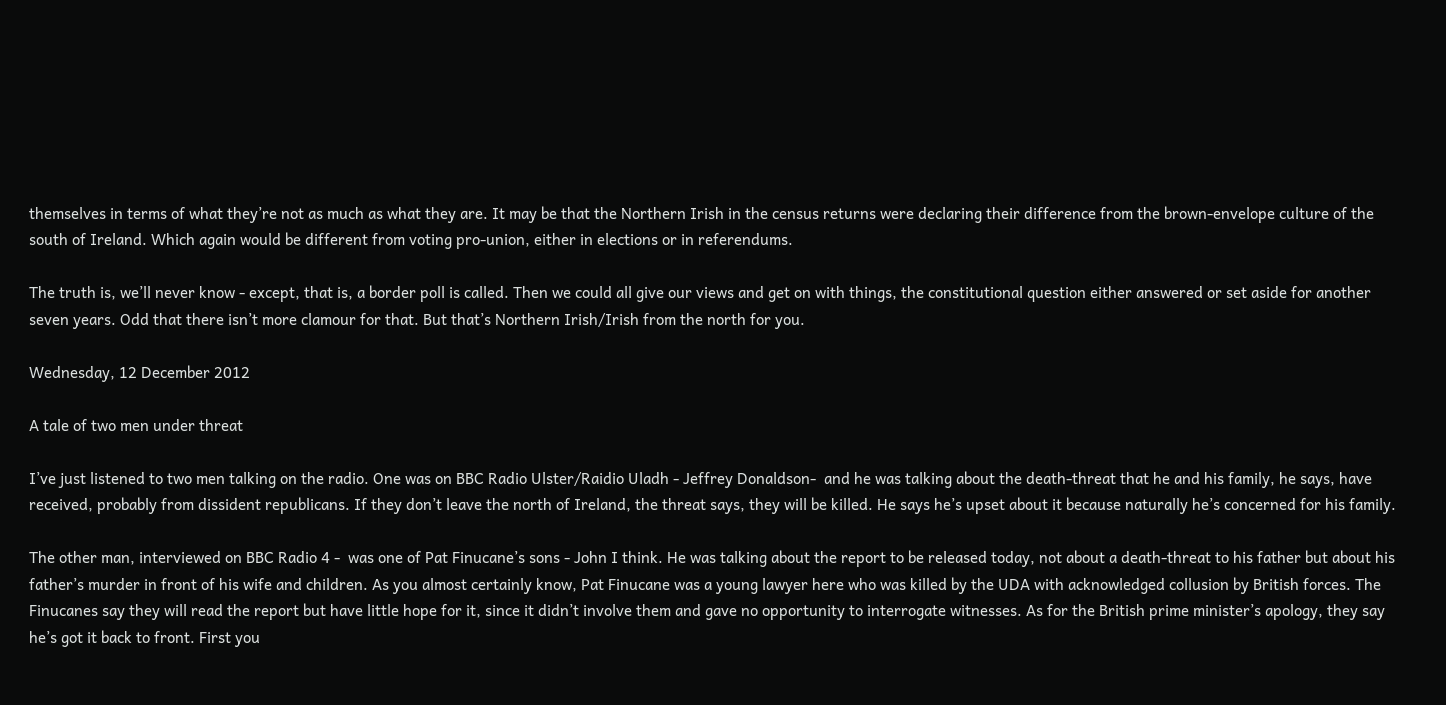themselves in terms of what they’re not as much as what they are. It may be that the Northern Irish in the census returns were declaring their difference from the brown-envelope culture of the south of Ireland. Which again would be different from voting pro-union, either in elections or in referendums.

The truth is, we’ll never know - except, that is, a border poll is called. Then we could all give our views and get on with things, the constitutional question either answered or set aside for another seven years. Odd that there isn’t more clamour for that. But that’s Northern Irish/Irish from the north for you.

Wednesday, 12 December 2012

A tale of two men under threat

I’ve just listened to two men talking on the radio. One was on BBC Radio Ulster/Raidio Uladh - Jeffrey Donaldson-  and he was talking about the death-threat that he and his family, he says, have received, probably from dissident republicans. If they don’t leave the north of Ireland, the threat says, they will be killed. He says he’s upset about it because naturally he’s concerned for his family.

The other man, interviewed on BBC Radio 4 -  was one of Pat Finucane’s sons - John I think. He was talking about the report to be released today, not about a death-threat to his father but about his father’s murder in front of his wife and children. As you almost certainly know, Pat Finucane was a young lawyer here who was killed by the UDA with acknowledged collusion by British forces. The Finucanes say they will read the report but have little hope for it, since it didn’t involve them and gave no opportunity to interrogate witnesses. As for the British prime minister’s apology, they say he’s got it back to front. First you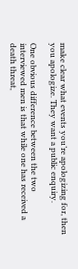make clear what events you’re apologizing for, then you apologize. They want a public enquiry.

One obvious difference between the two interviewed men is that while one has received a death threat,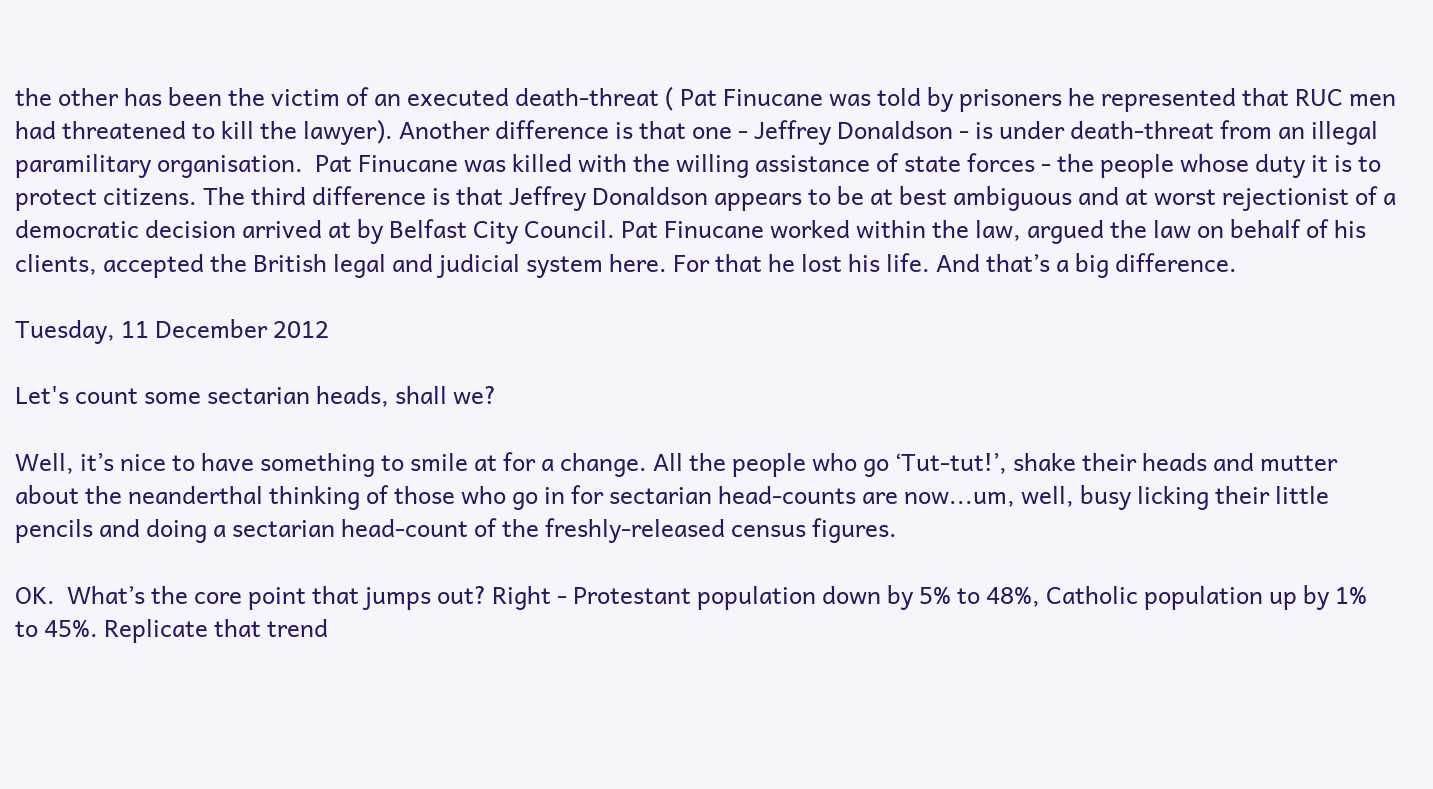the other has been the victim of an executed death-threat ( Pat Finucane was told by prisoners he represented that RUC men had threatened to kill the lawyer). Another difference is that one - Jeffrey Donaldson - is under death-threat from an illegal paramilitary organisation.  Pat Finucane was killed with the willing assistance of state forces - the people whose duty it is to protect citizens. The third difference is that Jeffrey Donaldson appears to be at best ambiguous and at worst rejectionist of a democratic decision arrived at by Belfast City Council. Pat Finucane worked within the law, argued the law on behalf of his clients, accepted the British legal and judicial system here. For that he lost his life. And that’s a big difference.

Tuesday, 11 December 2012

Let's count some sectarian heads, shall we?

Well, it’s nice to have something to smile at for a change. All the people who go ‘Tut-tut!’, shake their heads and mutter about the neanderthal thinking of those who go in for sectarian head-counts are now...um, well, busy licking their little pencils and doing a sectarian head-count of the freshly-released census figures.

OK.  What’s the core point that jumps out? Right - Protestant population down by 5% to 48%, Catholic population up by 1%  to 45%. Replicate that trend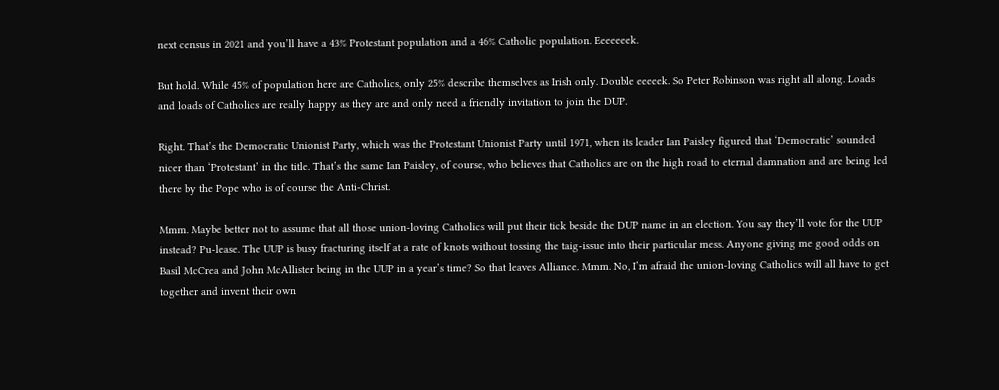next census in 2021 and you’ll have a 43% Protestant population and a 46% Catholic population. Eeeeeeek.

But hold. While 45% of population here are Catholics, only 25% describe themselves as Irish only. Double eeeeek. So Peter Robinson was right all along. Loads and loads of Catholics are really happy as they are and only need a friendly invitation to join the DUP.

Right. That’s the Democratic Unionist Party, which was the Protestant Unionist Party until 1971, when its leader Ian Paisley figured that ‘Democratic’ sounded nicer than ‘Protestant’ in the title. That’s the same Ian Paisley, of course, who believes that Catholics are on the high road to eternal damnation and are being led there by the Pope who is of course the Anti-Christ.

Mmm. Maybe better not to assume that all those union-loving Catholics will put their tick beside the DUP name in an election. You say they’ll vote for the UUP instead? Pu-lease. The UUP is busy fracturing itself at a rate of knots without tossing the taig-issue into their particular mess. Anyone giving me good odds on Basil McCrea and John McAllister being in the UUP in a year’s time? So that leaves Alliance. Mmm. No, I’m afraid the union-loving Catholics will all have to get together and invent their own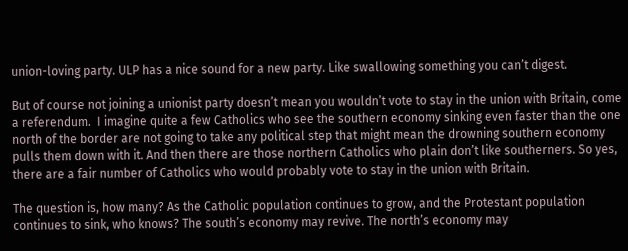union-loving party. ULP has a nice sound for a new party. Like swallowing something you can’t digest.

But of course not joining a unionist party doesn’t mean you wouldn’t vote to stay in the union with Britain, come a referendum.  I imagine quite a few Catholics who see the southern economy sinking even faster than the one north of the border are not going to take any political step that might mean the drowning southern economy pulls them down with it. And then there are those northern Catholics who plain don’t like southerners. So yes, there are a fair number of Catholics who would probably vote to stay in the union with Britain.

The question is, how many? As the Catholic population continues to grow, and the Protestant population continues to sink, who knows? The south’s economy may revive. The north’s economy may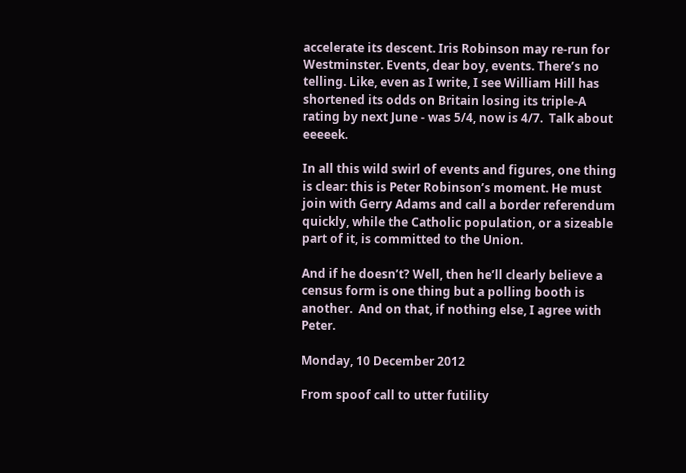accelerate its descent. Iris Robinson may re-run for Westminster. Events, dear boy, events. There’s no telling. Like, even as I write, I see William Hill has shortened its odds on Britain losing its triple-A rating by next June - was 5/4, now is 4/7.  Talk about eeeeek.

In all this wild swirl of events and figures, one thing is clear: this is Peter Robinson’s moment. He must join with Gerry Adams and call a border referendum quickly, while the Catholic population, or a sizeable part of it, is committed to the Union.

And if he doesn’t? Well, then he’ll clearly believe a census form is one thing but a polling booth is another.  And on that, if nothing else, I agree with Peter.

Monday, 10 December 2012

From spoof call to utter futility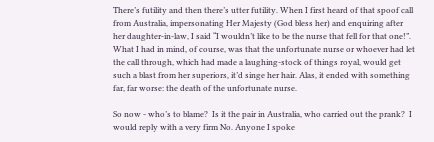There’s futility and then there’s utter futility. When I first heard of that spoof call from Australia, impersonating Her Majesty (God bless her) and enquiring after her daughter-in-law, I said “I wouldn’t like to be the nurse that fell for that one!”.  What I had in mind, of course, was that the unfortunate nurse or whoever had let the call through, which had made a laughing-stock of things royal, would get such a blast from her superiors, it’d singe her hair. Alas, it ended with something far, far worse: the death of the unfortunate nurse.

So now - who’s to blame?  Is it the pair in Australia, who carried out the prank?  I would reply with a very firm No. Anyone I spoke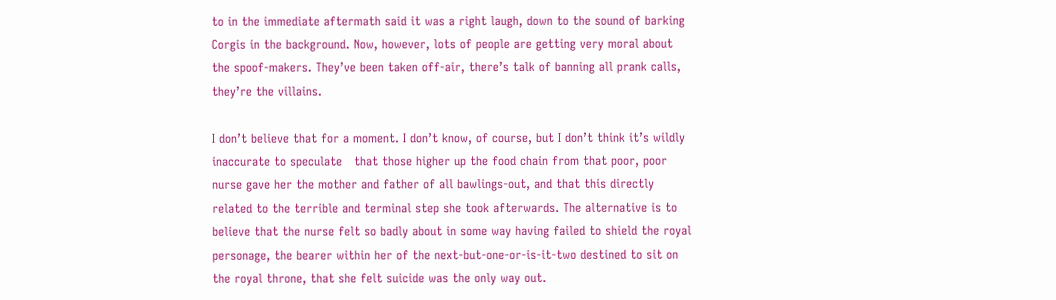to in the immediate aftermath said it was a right laugh, down to the sound of barking Corgis in the background. Now, however, lots of people are getting very moral about the spoof-makers. They’ve been taken off-air, there’s talk of banning all prank calls, they’re the villains.

I don’t believe that for a moment. I don’t know, of course, but I don’t think it’s wildly inaccurate to speculate   that those higher up the food chain from that poor, poor nurse gave her the mother and father of all bawlings-out, and that this directly related to the terrible and terminal step she took afterwards. The alternative is to believe that the nurse felt so badly about in some way having failed to shield the royal personage, the bearer within her of the next-but-one-or-is-it-two destined to sit on the royal throne, that she felt suicide was the only way out.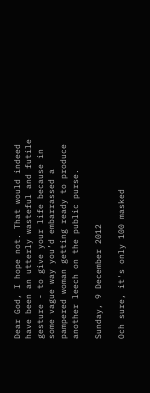Dear God, I hope not. That would indeed have been an utterly wasteful and futile gesture - to give your life because in some vague way you’d embarrassed a pampered woman getting ready to produce another leech on the public purse.

Sunday, 9 December 2012

Och sure, it's only 100 masked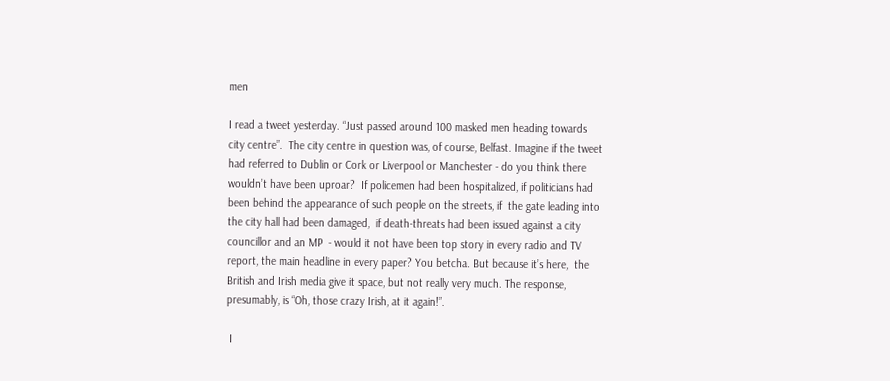men

I read a tweet yesterday. “Just passed around 100 masked men heading towards city centre”.  The city centre in question was, of course, Belfast. Imagine if the tweet had referred to Dublin or Cork or Liverpool or Manchester - do you think there wouldn’t have been uproar?  If policemen had been hospitalized, if politicians had been behind the appearance of such people on the streets, if  the gate leading into the city hall had been damaged,  if death-threats had been issued against a city councillor and an MP  - would it not have been top story in every radio and TV report, the main headline in every paper? You betcha. But because it’s here,  the British and Irish media give it space, but not really very much. The response, presumably, is “Oh, those crazy Irish, at it again!”.

 I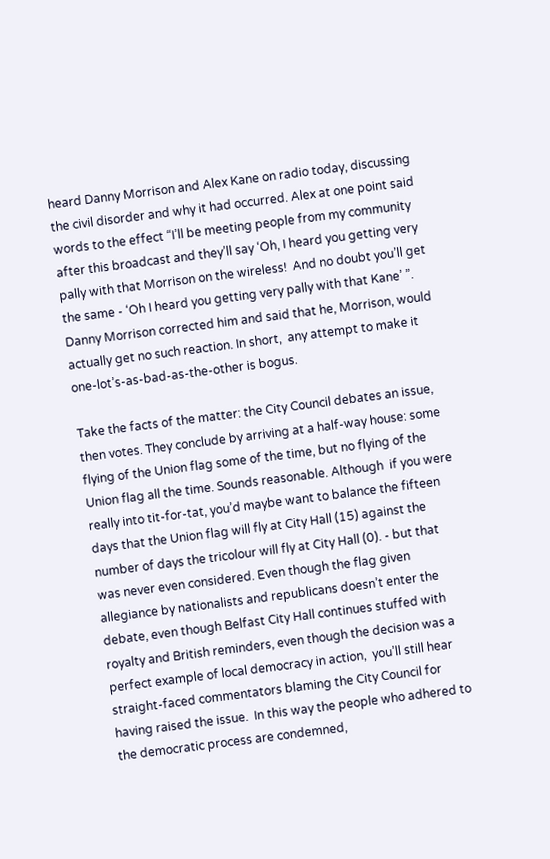heard Danny Morrison and Alex Kane on radio today, discussing the civil disorder and why it had occurred. Alex at one point said words to the effect “I’ll be meeting people from my community after this broadcast and they’ll say ‘Oh, I heard you getting very pally with that Morrison on the wireless!  And no doubt you’ll get the same - ‘Oh I heard you getting very pally with that Kane’ ”.  Danny Morrison corrected him and said that he, Morrison, would actually get no such reaction. In short,  any attempt to make it one-lot’s-as-bad-as-the-other is bogus.

Take the facts of the matter: the City Council debates an issue,  then votes. They conclude by arriving at a half-way house: some flying of the Union flag some of the time, but no flying of the Union flag all the time. Sounds reasonable. Although  if you were really into tit-for-tat, you’d maybe want to balance the fifteen days that the Union flag will fly at City Hall (15) against the number of days the tricolour will fly at City Hall (0). - but that was never even considered. Even though the flag given allegiance by nationalists and republicans doesn’t enter the debate, even though Belfast City Hall continues stuffed with royalty and British reminders, even though the decision was a perfect example of local democracy in action,  you’ll still hear straight-faced commentators blaming the City Council for having raised the issue.  In this way the people who adhered to the democratic process are condemned,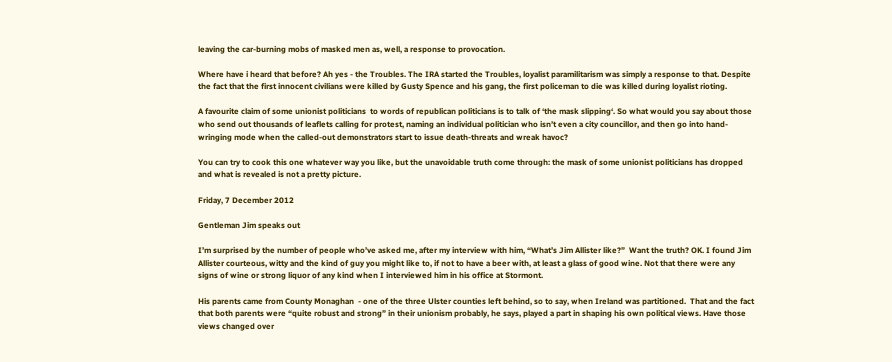leaving the car-burning mobs of masked men as, well, a response to provocation.

Where have i heard that before? Ah yes - the Troubles. The IRA started the Troubles, loyalist paramilitarism was simply a response to that. Despite the fact that the first innocent civilians were killed by Gusty Spence and his gang, the first policeman to die was killed during loyalist rioting.

A favourite claim of some unionist politicians  to words of republican politicians is to talk of ‘the mask slipping‘. So what would you say about those who send out thousands of leaflets calling for protest, naming an individual politician who isn’t even a city councillor, and then go into hand-wringing mode when the called-out demonstrators start to issue death-threats and wreak havoc?

You can try to cook this one whatever way you like, but the unavoidable truth come through: the mask of some unionist politicians has dropped  and what is revealed is not a pretty picture.

Friday, 7 December 2012

Gentleman Jim speaks out

I’m surprised by the number of people who’ve asked me, after my interview with him, “What’s Jim Allister like?”  Want the truth? OK. I found Jim Allister courteous, witty and the kind of guy you might like to, if not to have a beer with, at least a glass of good wine. Not that there were any signs of wine or strong liquor of any kind when I interviewed him in his office at Stormont.

His parents came from County Monaghan  - one of the three Ulster counties left behind, so to say, when Ireland was partitioned.  That and the fact that both parents were “quite robust and strong” in their unionism probably, he says, played a part in shaping his own political views. Have those views changed over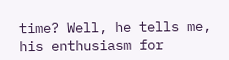time? Well, he tells me, his enthusiasm for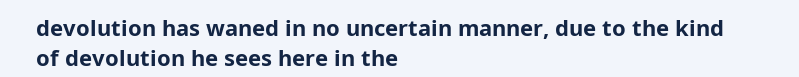devolution has waned in no uncertain manner, due to the kind of devolution he sees here in the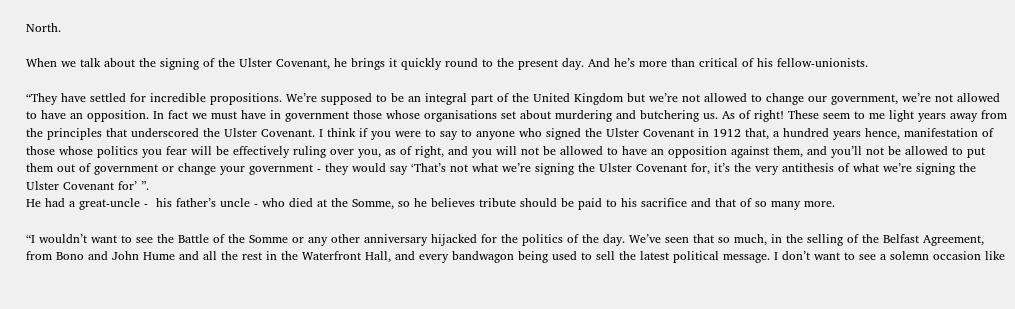North.

When we talk about the signing of the Ulster Covenant, he brings it quickly round to the present day. And he’s more than critical of his fellow-unionists.

“They have settled for incredible propositions. We’re supposed to be an integral part of the United Kingdom but we’re not allowed to change our government, we’re not allowed to have an opposition. In fact we must have in government those whose organisations set about murdering and butchering us. As of right! These seem to me light years away from the principles that underscored the Ulster Covenant. I think if you were to say to anyone who signed the Ulster Covenant in 1912 that, a hundred years hence, manifestation of those whose politics you fear will be effectively ruling over you, as of right, and you will not be allowed to have an opposition against them, and you’ll not be allowed to put them out of government or change your government - they would say ‘That’s not what we’re signing the Ulster Covenant for, it’s the very antithesis of what we’re signing the Ulster Covenant for’ ”.
He had a great-uncle -  his father’s uncle - who died at the Somme, so he believes tribute should be paid to his sacrifice and that of so many more.

“I wouldn’t want to see the Battle of the Somme or any other anniversary hijacked for the politics of the day. We’ve seen that so much, in the selling of the Belfast Agreement, from Bono and John Hume and all the rest in the Waterfront Hall, and every bandwagon being used to sell the latest political message. I don’t want to see a solemn occasion like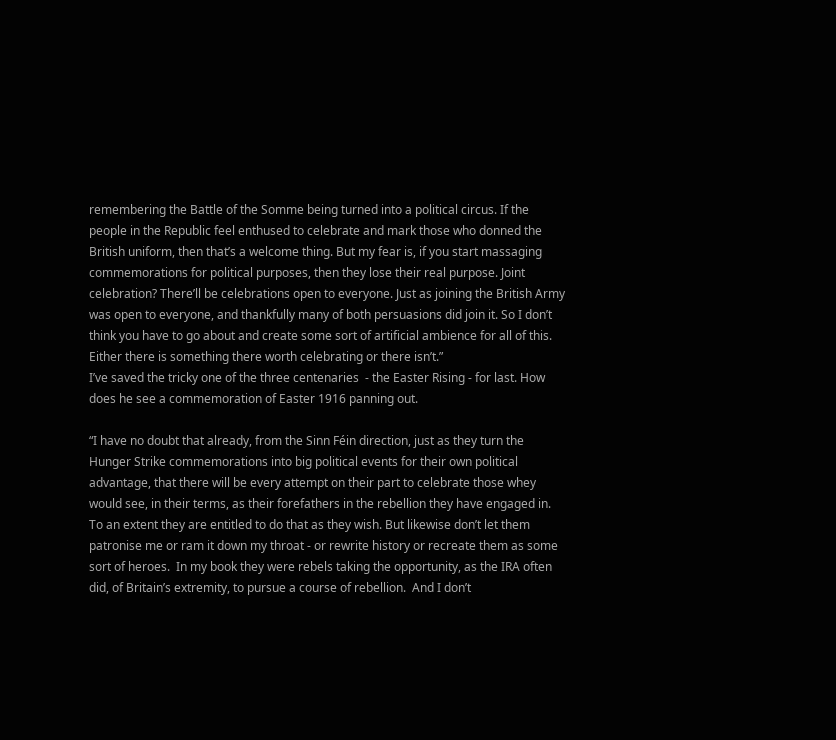remembering the Battle of the Somme being turned into a political circus. If the people in the Republic feel enthused to celebrate and mark those who donned the British uniform, then that’s a welcome thing. But my fear is, if you start massaging commemorations for political purposes, then they lose their real purpose. Joint celebration? There’ll be celebrations open to everyone. Just as joining the British Army was open to everyone, and thankfully many of both persuasions did join it. So I don’t think you have to go about and create some sort of artificial ambience for all of this. Either there is something there worth celebrating or there isn’t.”
I’ve saved the tricky one of the three centenaries  - the Easter Rising - for last. How does he see a commemoration of Easter 1916 panning out.

“I have no doubt that already, from the Sinn Féin direction, just as they turn the Hunger Strike commemorations into big political events for their own political advantage, that there will be every attempt on their part to celebrate those whey would see, in their terms, as their forefathers in the rebellion they have engaged in. To an extent they are entitled to do that as they wish. But likewise don’t let them patronise me or ram it down my throat - or rewrite history or recreate them as some sort of heroes.  In my book they were rebels taking the opportunity, as the IRA often did, of Britain’s extremity, to pursue a course of rebellion.  And I don’t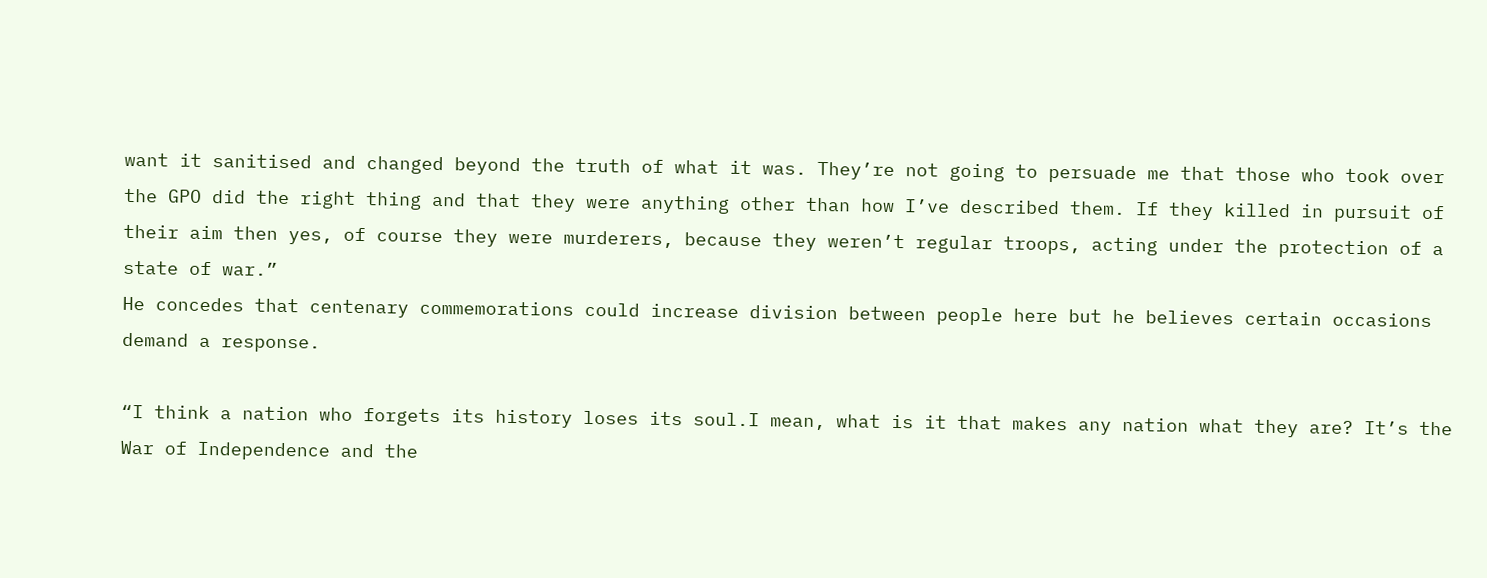want it sanitised and changed beyond the truth of what it was. They’re not going to persuade me that those who took over the GPO did the right thing and that they were anything other than how I’ve described them. If they killed in pursuit of their aim then yes, of course they were murderers, because they weren’t regular troops, acting under the protection of a state of war.”
He concedes that centenary commemorations could increase division between people here but he believes certain occasions demand a response.

“I think a nation who forgets its history loses its soul.I mean, what is it that makes any nation what they are? It’s the War of Independence and the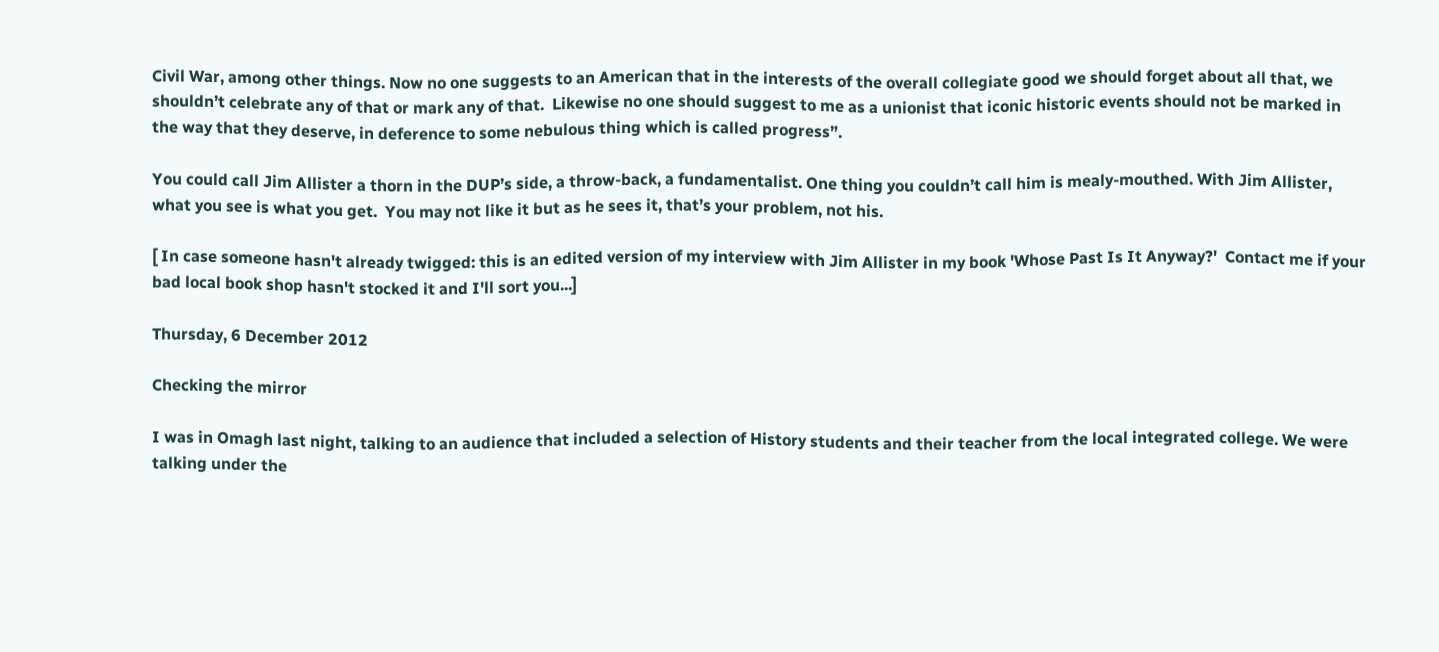Civil War, among other things. Now no one suggests to an American that in the interests of the overall collegiate good we should forget about all that, we shouldn’t celebrate any of that or mark any of that.  Likewise no one should suggest to me as a unionist that iconic historic events should not be marked in the way that they deserve, in deference to some nebulous thing which is called progress”.

You could call Jim Allister a thorn in the DUP’s side, a throw-back, a fundamentalist. One thing you couldn’t call him is mealy-mouthed. With Jim Allister, what you see is what you get.  You may not like it but as he sees it, that’s your problem, not his.

[ In case someone hasn't already twigged: this is an edited version of my interview with Jim Allister in my book 'Whose Past Is It Anyway?'  Contact me if your bad local book shop hasn't stocked it and I'll sort you...]

Thursday, 6 December 2012

Checking the mirror

I was in Omagh last night, talking to an audience that included a selection of History students and their teacher from the local integrated college. We were talking under the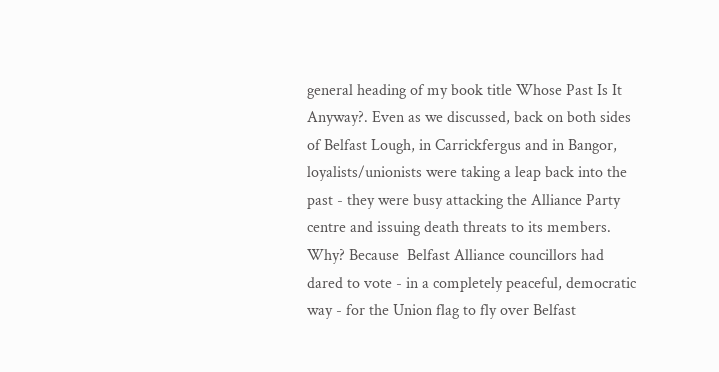general heading of my book title Whose Past Is It Anyway?. Even as we discussed, back on both sides of Belfast Lough, in Carrickfergus and in Bangor,  loyalists/unionists were taking a leap back into the past - they were busy attacking the Alliance Party centre and issuing death threats to its members. Why? Because  Belfast Alliance councillors had dared to vote - in a completely peaceful, democratic way - for the Union flag to fly over Belfast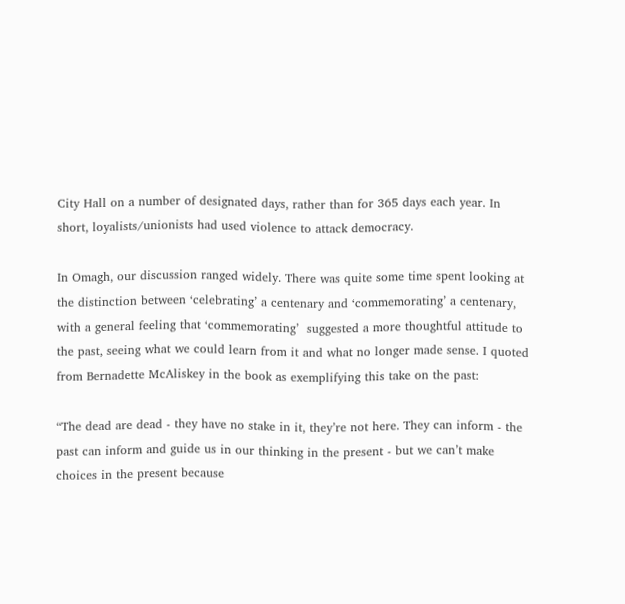City Hall on a number of designated days, rather than for 365 days each year. In short, loyalists/unionists had used violence to attack democracy.

In Omagh, our discussion ranged widely. There was quite some time spent looking at  the distinction between ‘celebrating’ a centenary and ‘commemorating’ a centenary, with a general feeling that ‘commemorating’  suggested a more thoughtful attitude to the past, seeing what we could learn from it and what no longer made sense. I quoted from Bernadette McAliskey in the book as exemplifying this take on the past:

“The dead are dead - they have no stake in it, they’re not here. They can inform - the past can inform and guide us in our thinking in the present - but we can’t make choices in the present because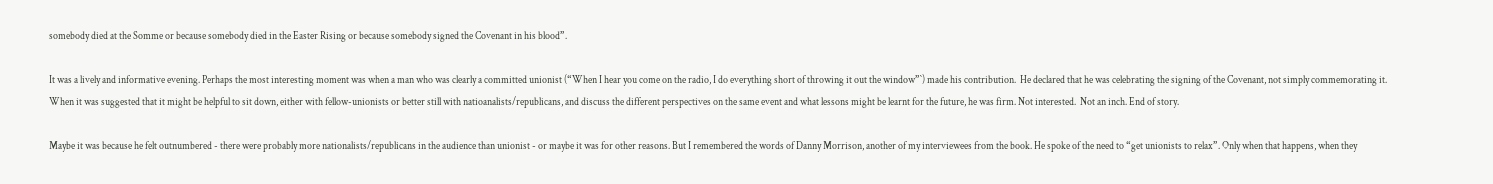somebody died at the Somme or because somebody died in the Easter Rising or because somebody signed the Covenant in his blood”.

It was a lively and informative evening. Perhaps the most interesting moment was when a man who was clearly a committed unionist (“When I hear you come on the radio, I do everything short of throwing it out the window”`) made his contribution.  He declared that he was celebrating the signing of the Covenant, not simply commemorating it. When it was suggested that it might be helpful to sit down, either with fellow-unionists or better still with natioanalists/republicans, and discuss the different perspectives on the same event and what lessons might be learnt for the future, he was firm. Not interested.  Not an inch. End of story.

Maybe it was because he felt outnumbered - there were probably more nationalists/republicans in the audience than unionist - or maybe it was for other reasons. But I remembered the words of Danny Morrison, another of my interviewees from the book. He spoke of the need to “get unionists to relax”. Only when that happens, when they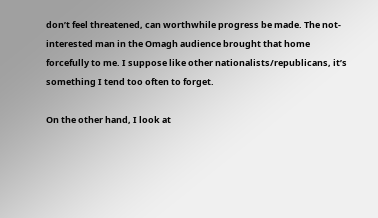don’t feel threatened, can worthwhile progress be made. The not-interested man in the Omagh audience brought that home forcefully to me. I suppose like other nationalists/republicans, it’s something I tend too often to forget.

On the other hand, I look at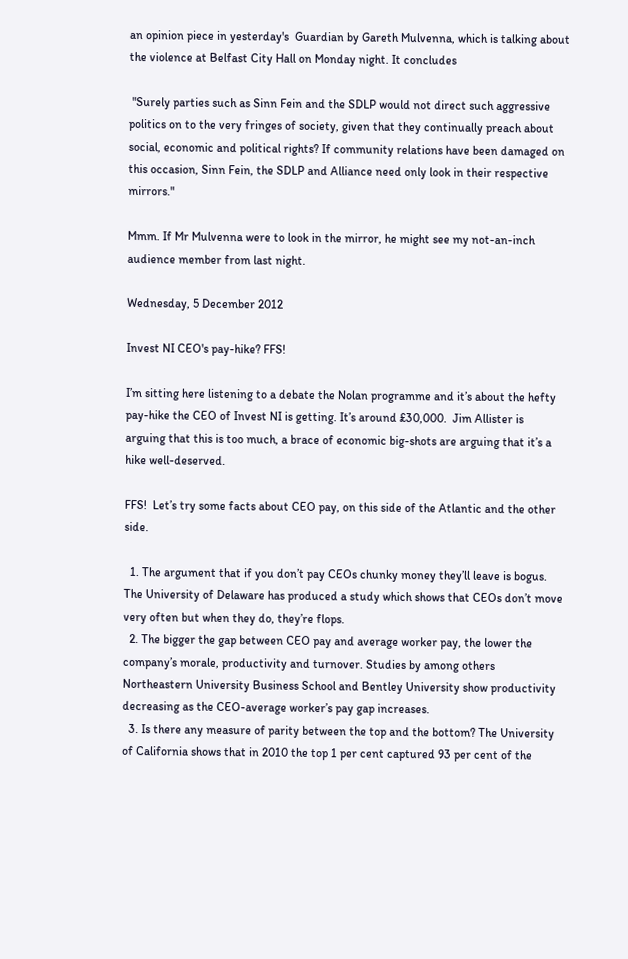an opinion piece in yesterday's  Guardian by Gareth Mulvenna, which is talking about the violence at Belfast City Hall on Monday night. It concludes

 "Surely parties such as Sinn Fein and the SDLP would not direct such aggressive politics on to the very fringes of society, given that they continually preach about social, economic and political rights? If community relations have been damaged on this occasion, Sinn Fein, the SDLP and Alliance need only look in their respective mirrors."

Mmm. If Mr Mulvenna were to look in the mirror, he might see my not-an-inch audience member from last night.

Wednesday, 5 December 2012

Invest NI CEO's pay-hike? FFS!

I’m sitting here listening to a debate the Nolan programme and it’s about the hefty pay-hike the CEO of Invest NI is getting. It’s around £30,000.  Jim Allister is arguing that this is too much, a brace of economic big-shots are arguing that it’s a hike well-deserved.

FFS!  Let’s try some facts about CEO pay, on this side of the Atlantic and the other side.

  1. The argument that if you don’t pay CEOs chunky money they’ll leave is bogus. The University of Delaware has produced a study which shows that CEOs don’t move very often but when they do, they’re flops.
  2. The bigger the gap between CEO pay and average worker pay, the lower the company’s morale, productivity and turnover. Studies by among others Northeastern University Business School and Bentley University show productivity decreasing as the CEO-average worker’s pay gap increases.
  3. Is there any measure of parity between the top and the bottom? The University of California shows that in 2010 the top 1 per cent captured 93 per cent of the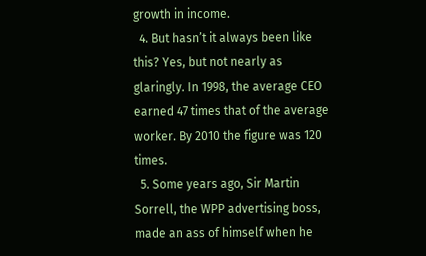growth in income.
  4. But hasn’t it always been like this? Yes, but not nearly as glaringly. In 1998, the average CEO earned 47 times that of the average worker. By 2010 the figure was 120 times.
  5. Some years ago, Sir Martin Sorrell, the WPP advertising boss, made an ass of himself when he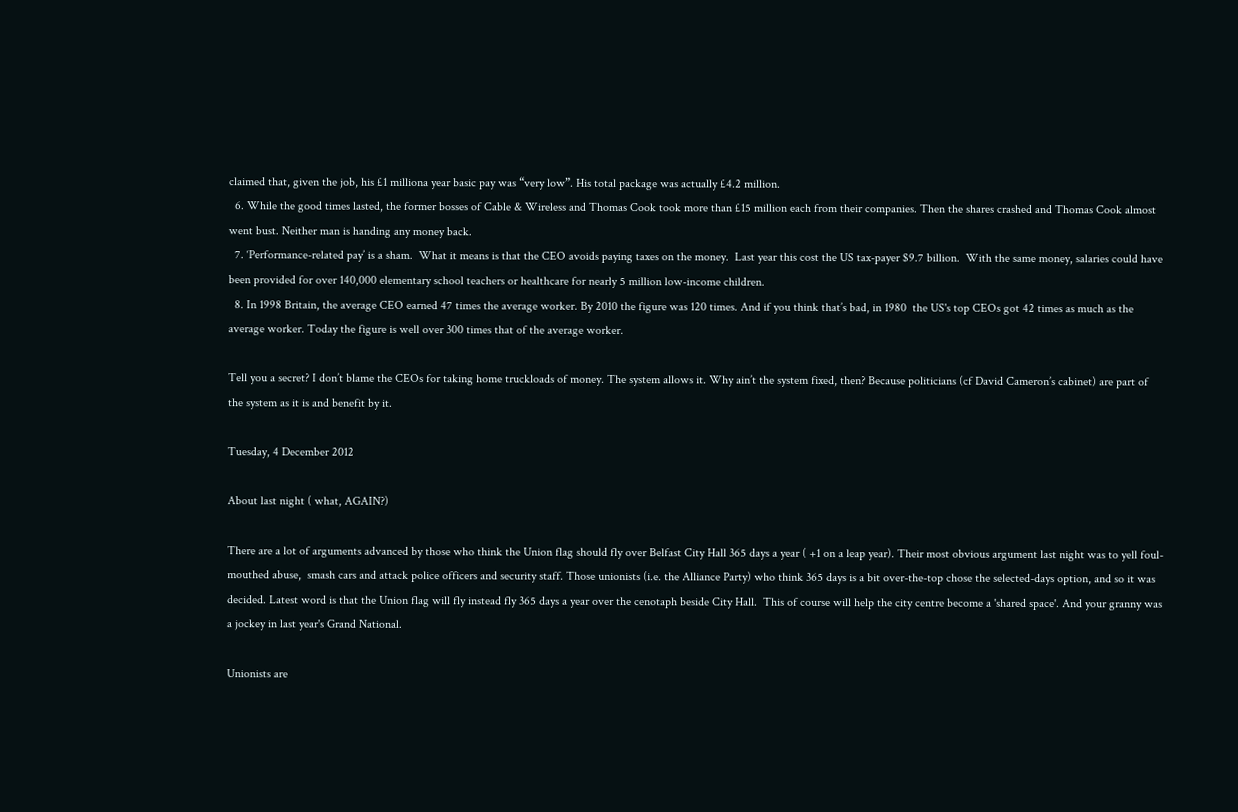claimed that, given the job, his £1 milliona year basic pay was “very low”. His total package was actually £4.2 million.
  6. While the good times lasted, the former bosses of Cable & Wireless and Thomas Cook took more than £15 million each from their companies. Then the shares crashed and Thomas Cook almost went bust. Neither man is handing any money back.
  7. ‘Performance-related pay’ is a sham.  What it means is that the CEO avoids paying taxes on the money.  Last year this cost the US tax-payer $9.7 billion.  With the same money, salaries could have been provided for over 140,000 elementary school teachers or healthcare for nearly 5 million low-income children.
  8. In 1998 Britain, the average CEO earned 47 times the average worker. By 2010 the figure was 120 times. And if you think that’s bad, in 1980  the US's top CEOs got 42 times as much as the average worker. Today the figure is well over 300 times that of the average worker.

Tell you a secret? I don’t blame the CEOs for taking home truckloads of money. The system allows it. Why ain’t the system fixed, then? Because politicians (cf David Cameron’s cabinet) are part of the system as it is and benefit by it.

Tuesday, 4 December 2012

About last night ( what, AGAIN?)

There are a lot of arguments advanced by those who think the Union flag should fly over Belfast City Hall 365 days a year ( +1 on a leap year). Their most obvious argument last night was to yell foul-mouthed abuse,  smash cars and attack police officers and security staff. Those unionists (i.e. the Alliance Party) who think 365 days is a bit over-the-top chose the selected-days option, and so it was decided. Latest word is that the Union flag will fly instead fly 365 days a year over the cenotaph beside City Hall.  This of course will help the city centre become a 'shared space'. And your granny was a jockey in last year's Grand National.

Unionists are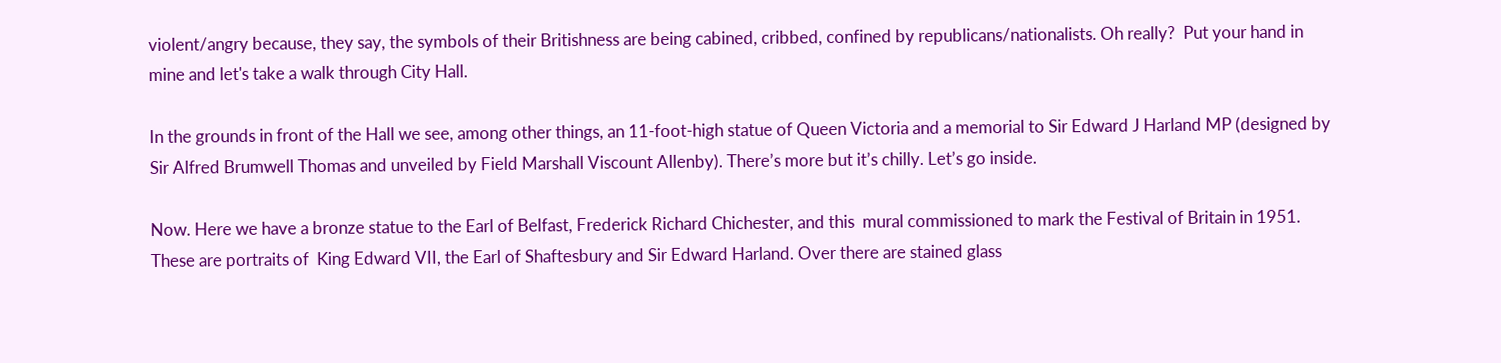violent/angry because, they say, the symbols of their Britishness are being cabined, cribbed, confined by republicans/nationalists. Oh really?  Put your hand in mine and let's take a walk through City Hall.

In the grounds in front of the Hall we see, among other things, an 11-foot-high statue of Queen Victoria and a memorial to Sir Edward J Harland MP (designed by Sir Alfred Brumwell Thomas and unveiled by Field Marshall Viscount Allenby). There’s more but it’s chilly. Let’s go inside.

Now. Here we have a bronze statue to the Earl of Belfast, Frederick Richard Chichester, and this  mural commissioned to mark the Festival of Britain in 1951.  These are portraits of  King Edward VII, the Earl of Shaftesbury and Sir Edward Harland. Over there are stained glass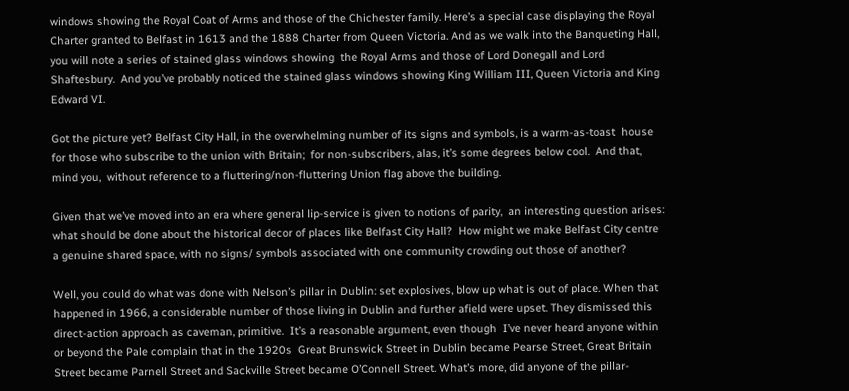windows showing the Royal Coat of Arms and those of the Chichester family. Here’s a special case displaying the Royal Charter granted to Belfast in 1613 and the 1888 Charter from Queen Victoria. And as we walk into the Banqueting Hall, you will note a series of stained glass windows showing  the Royal Arms and those of Lord Donegall and Lord Shaftesbury.  And you’ve probably noticed the stained glass windows showing King William III, Queen Victoria and King Edward VI.

Got the picture yet? Belfast City Hall, in the overwhelming number of its signs and symbols, is a warm-as-toast  house for those who subscribe to the union with Britain;  for non-subscribers, alas, it’s some degrees below cool.  And that, mind you,  without reference to a fluttering/non-fluttering Union flag above the building.

Given that we’ve moved into an era where general lip-service is given to notions of parity,  an interesting question arises: what should be done about the historical decor of places like Belfast City Hall?  How might we make Belfast City centre a genuine shared space, with no signs/ symbols associated with one community crowding out those of another?

Well, you could do what was done with Nelson’s pillar in Dublin: set explosives, blow up what is out of place. When that happened in 1966, a considerable number of those living in Dublin and further afield were upset. They dismissed this direct-action approach as caveman, primitive.  It’s a reasonable argument, even though  I’ve never heard anyone within or beyond the Pale complain that in the 1920s  Great Brunswick Street in Dublin became Pearse Street, Great Britain Street became Parnell Street and Sackville Street became O’Connell Street. What’s more, did anyone of the pillar-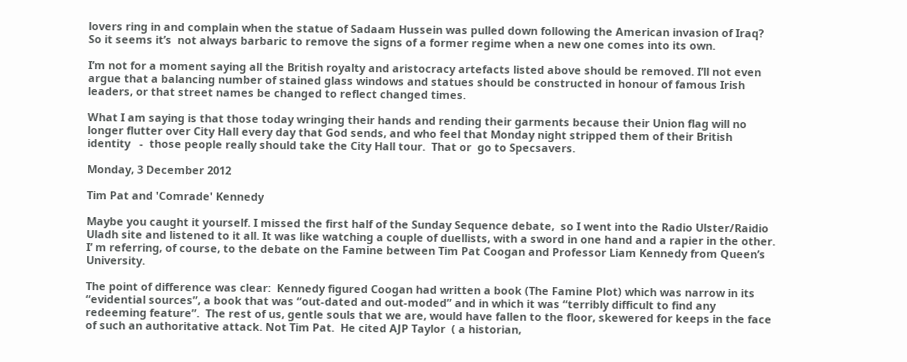lovers ring in and complain when the statue of Sadaam Hussein was pulled down following the American invasion of Iraq?  So it seems it’s  not always barbaric to remove the signs of a former regime when a new one comes into its own.

I’m not for a moment saying all the British royalty and aristocracy artefacts listed above should be removed. I’ll not even argue that a balancing number of stained glass windows and statues should be constructed in honour of famous Irish leaders, or that street names be changed to reflect changed times.

What I am saying is that those today wringing their hands and rending their garments because their Union flag will no longer flutter over City Hall every day that God sends, and who feel that Monday night stripped them of their British identity   -  those people really should take the City Hall tour.  That or  go to Specsavers.

Monday, 3 December 2012

Tim Pat and 'Comrade' Kennedy

Maybe you caught it yourself. I missed the first half of the Sunday Sequence debate,  so I went into the Radio Ulster/Raidio Uladh site and listened to it all. It was like watching a couple of duellists, with a sword in one hand and a rapier in the other. I’ m referring, of course, to the debate on the Famine between Tim Pat Coogan and Professor Liam Kennedy from Queen’s University.

The point of difference was clear:  Kennedy figured Coogan had written a book (The Famine Plot) which was narrow in its “evidential sources”, a book that was “out-dated and out-moded” and in which it was “terribly difficult to find any redeeming feature”.  The rest of us, gentle souls that we are, would have fallen to the floor, skewered for keeps in the face of such an authoritative attack. Not Tim Pat.  He cited AJP Taylor  ( a historian,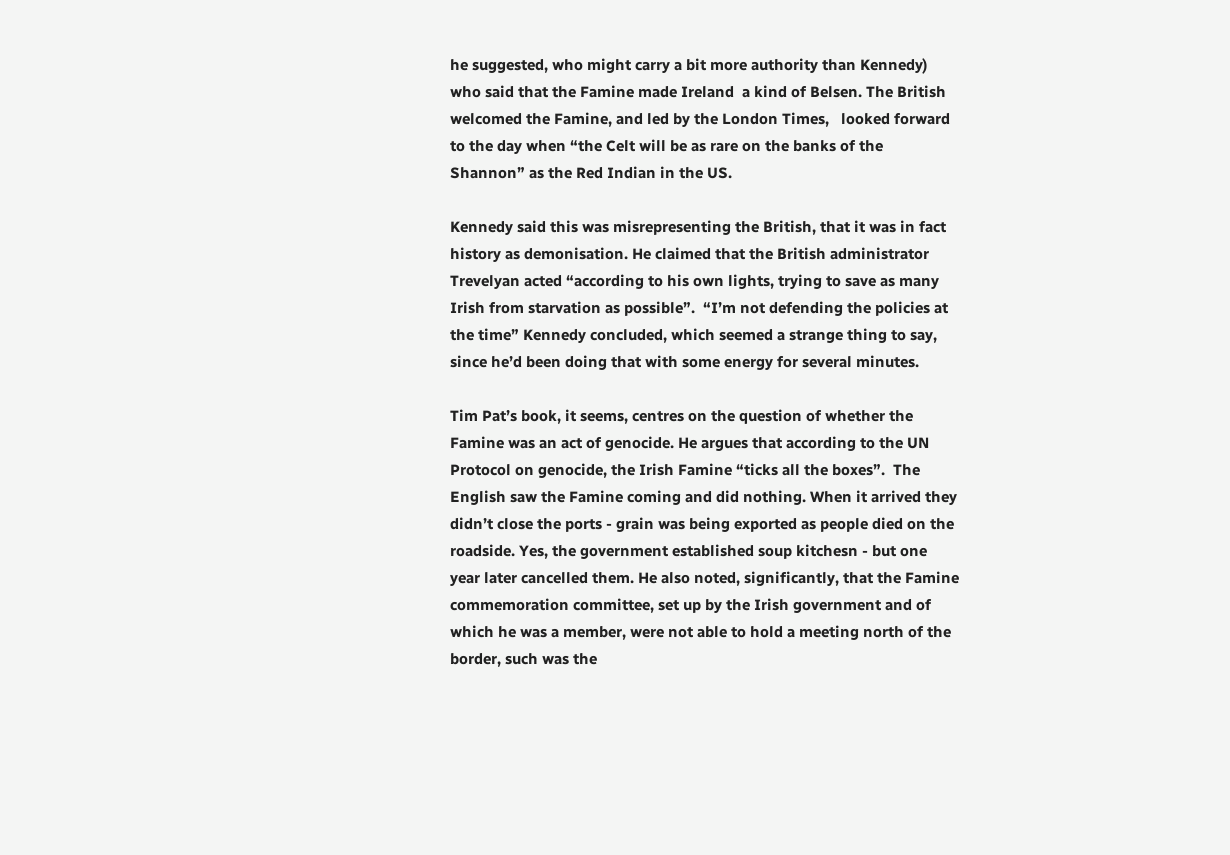he suggested, who might carry a bit more authority than Kennedy) who said that the Famine made Ireland  a kind of Belsen. The British welcomed the Famine, and led by the London Times,   looked forward to the day when “the Celt will be as rare on the banks of the Shannon” as the Red Indian in the US.

Kennedy said this was misrepresenting the British, that it was in fact history as demonisation. He claimed that the British administrator Trevelyan acted “according to his own lights, trying to save as many Irish from starvation as possible”.  “I’m not defending the policies at the time” Kennedy concluded, which seemed a strange thing to say, since he’d been doing that with some energy for several minutes.

Tim Pat’s book, it seems, centres on the question of whether the Famine was an act of genocide. He argues that according to the UN Protocol on genocide, the Irish Famine “ticks all the boxes”.  The English saw the Famine coming and did nothing. When it arrived they didn’t close the ports - grain was being exported as people died on the roadside. Yes, the government established soup kitchesn - but one year later cancelled them. He also noted, significantly, that the Famine commemoration committee, set up by the Irish government and of which he was a member, were not able to hold a meeting north of the border, such was the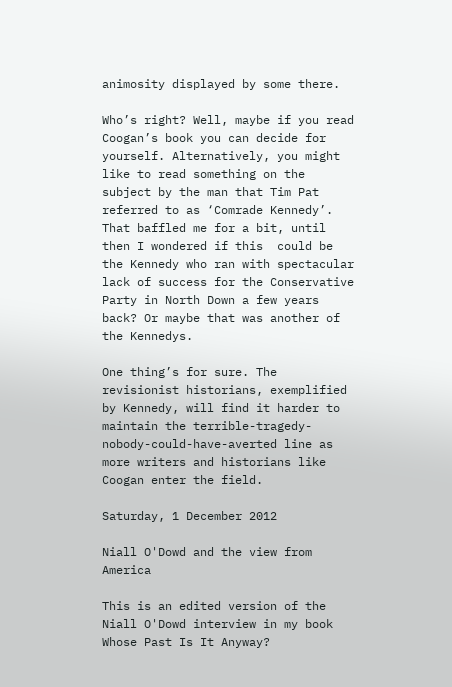animosity displayed by some there.

Who’s right? Well, maybe if you read Coogan’s book you can decide for yourself. Alternatively, you might like to read something on the subject by the man that Tim Pat referred to as ‘Comrade Kennedy’. That baffled me for a bit, until then I wondered if this  could be the Kennedy who ran with spectacular lack of success for the Conservative Party in North Down a few years back? Or maybe that was another of the Kennedys.

One thing’s for sure. The revisionist historians, exemplified by Kennedy, will find it harder to maintain the terrible-tragedy-nobody-could-have-averted line as more writers and historians like Coogan enter the field.

Saturday, 1 December 2012

Niall O'Dowd and the view from America

This is an edited version of the Niall O'Dowd interview in my book Whose Past Is It Anyway?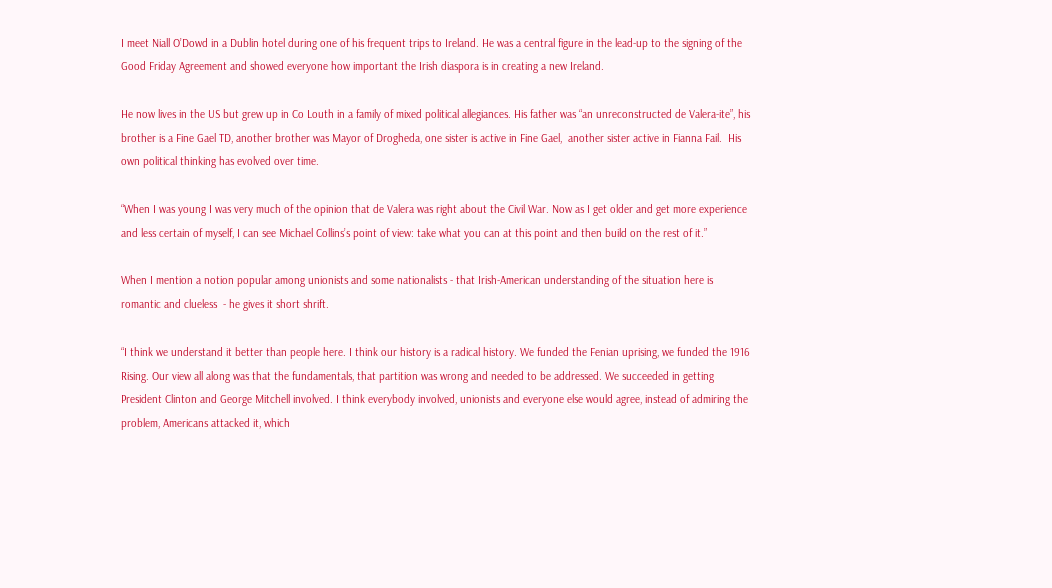I meet Niall O’Dowd in a Dublin hotel during one of his frequent trips to Ireland. He was a central figure in the lead-up to the signing of the Good Friday Agreement and showed everyone how important the Irish diaspora is in creating a new Ireland.

He now lives in the US but grew up in Co Louth in a family of mixed political allegiances. His father was “an unreconstructed de Valera-ite”, his brother is a Fine Gael TD, another brother was Mayor of Drogheda, one sister is active in Fine Gael,  another sister active in Fianna Fail.  His own political thinking has evolved over time.

“When I was young I was very much of the opinion that de Valera was right about the Civil War. Now as I get older and get more experience and less certain of myself, I can see Michael Collins’s point of view: take what you can at this point and then build on the rest of it.”

When I mention a notion popular among unionists and some nationalists - that Irish-American understanding of the situation here is romantic and clueless  - he gives it short shrift.

“I think we understand it better than people here. I think our history is a radical history. We funded the Fenian uprising, we funded the 1916 Rising. Our view all along was that the fundamentals, that partition was wrong and needed to be addressed. We succeeded in getting President Clinton and George Mitchell involved. I think everybody involved, unionists and everyone else would agree, instead of admiring the problem, Americans attacked it, which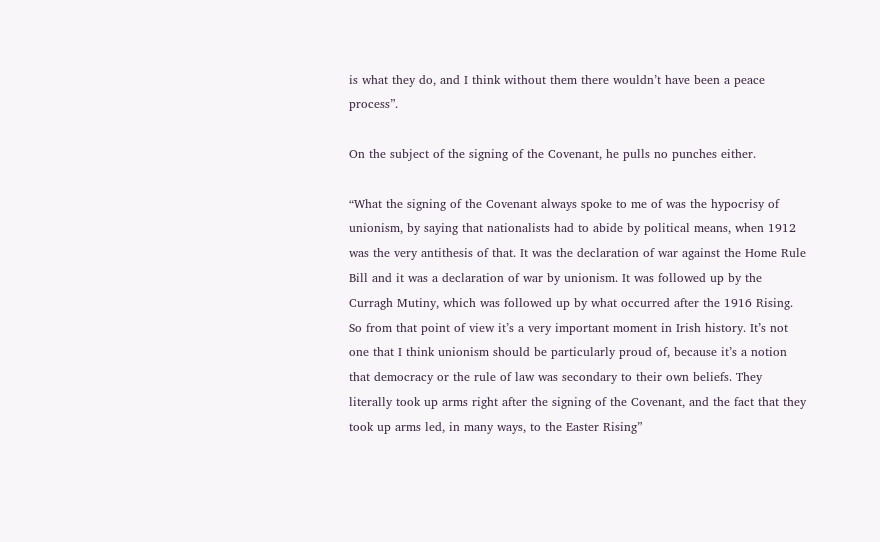is what they do, and I think without them there wouldn’t have been a peace process”.

On the subject of the signing of the Covenant, he pulls no punches either.

“What the signing of the Covenant always spoke to me of was the hypocrisy of unionism, by saying that nationalists had to abide by political means, when 1912 was the very antithesis of that. It was the declaration of war against the Home Rule Bill and it was a declaration of war by unionism. It was followed up by the Curragh Mutiny, which was followed up by what occurred after the 1916 Rising. So from that point of view it’s a very important moment in Irish history. It’s not one that I think unionism should be particularly proud of, because it’s a notion that democracy or the rule of law was secondary to their own beliefs. They literally took up arms right after the signing of the Covenant, and the fact that they took up arms led, in many ways, to the Easter Rising”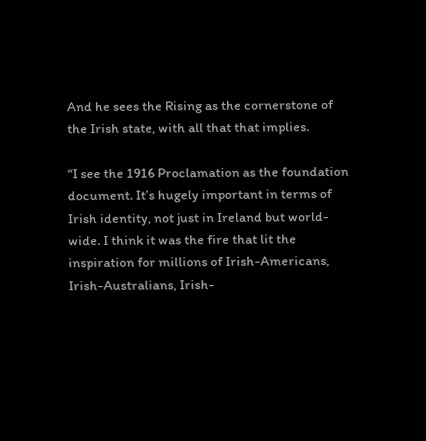And he sees the Rising as the cornerstone of the Irish state, with all that that implies.

“I see the 1916 Proclamation as the foundation document. It’s hugely important in terms of Irish identity, not just in Ireland but world-wide. I think it was the fire that lit the inspiration for millions of Irish-Americans, Irish-Australians, Irish-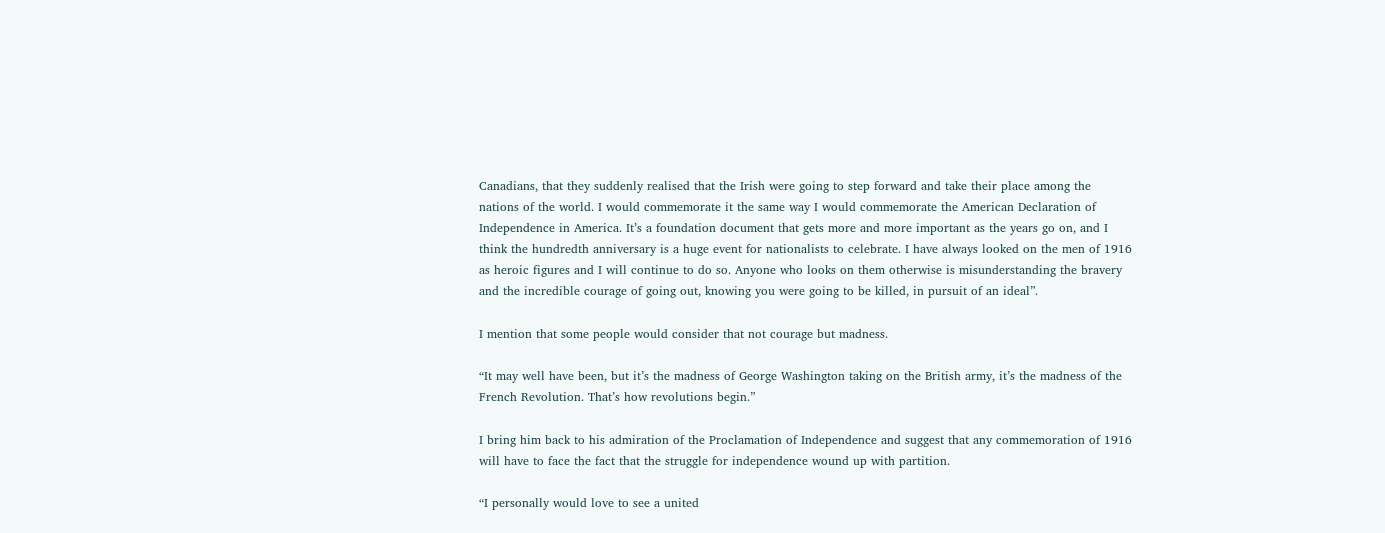Canadians, that they suddenly realised that the Irish were going to step forward and take their place among the nations of the world. I would commemorate it the same way I would commemorate the American Declaration of Independence in America. It’s a foundation document that gets more and more important as the years go on, and I think the hundredth anniversary is a huge event for nationalists to celebrate. I have always looked on the men of 1916 as heroic figures and I will continue to do so. Anyone who looks on them otherwise is misunderstanding the bravery and the incredible courage of going out, knowing you were going to be killed, in pursuit of an ideal”.

I mention that some people would consider that not courage but madness.

“It may well have been, but it’s the madness of George Washington taking on the British army, it’s the madness of the French Revolution. That’s how revolutions begin.”

I bring him back to his admiration of the Proclamation of Independence and suggest that any commemoration of 1916 will have to face the fact that the struggle for independence wound up with partition.

“I personally would love to see a united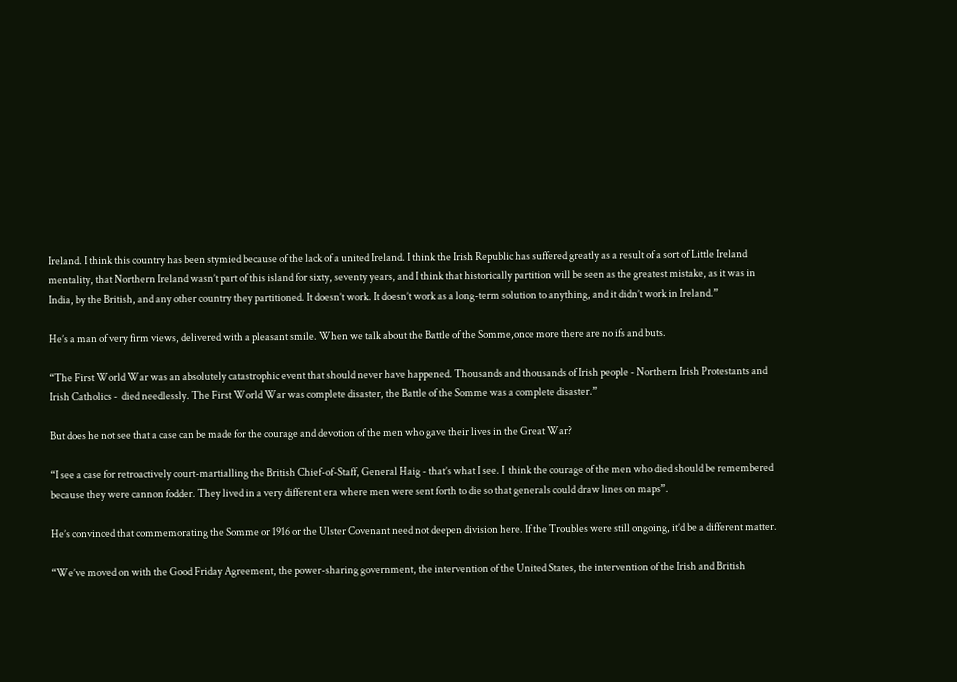Ireland. I think this country has been stymied because of the lack of a united Ireland. I think the Irish Republic has suffered greatly as a result of a sort of Little Ireland mentality, that Northern Ireland wasn’t part of this island for sixty, seventy years, and I think that historically partition will be seen as the greatest mistake, as it was in India, by the British, and any other country they partitioned. It doesn’t work. It doesn’t work as a long-term solution to anything, and it didn’t work in Ireland.”

He’s a man of very firm views, delivered with a pleasant smile. When we talk about the Battle of the Somme,once more there are no ifs and buts.

“The First World War was an absolutely catastrophic event that should never have happened. Thousands and thousands of Irish people - Northern Irish Protestants and Irish Catholics -  died needlessly. The First World War was complete disaster, the Battle of the Somme was a complete disaster.”

But does he not see that a case can be made for the courage and devotion of the men who gave their lives in the Great War?

“I see a case for retroactively court-martialling the British Chief-of-Staff, General Haig - that’s what I see. I  think the courage of the men who died should be remembered because they were cannon fodder. They lived in a very different era where men were sent forth to die so that generals could draw lines on maps”.

He’s convinced that commemorating the Somme or 1916 or the Ulster Covenant need not deepen division here. If the Troubles were still ongoing, it’d be a different matter.

“We’ve moved on with the Good Friday Agreement, the power-sharing government, the intervention of the United States, the intervention of the Irish and British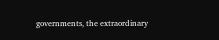governments, the extraordinary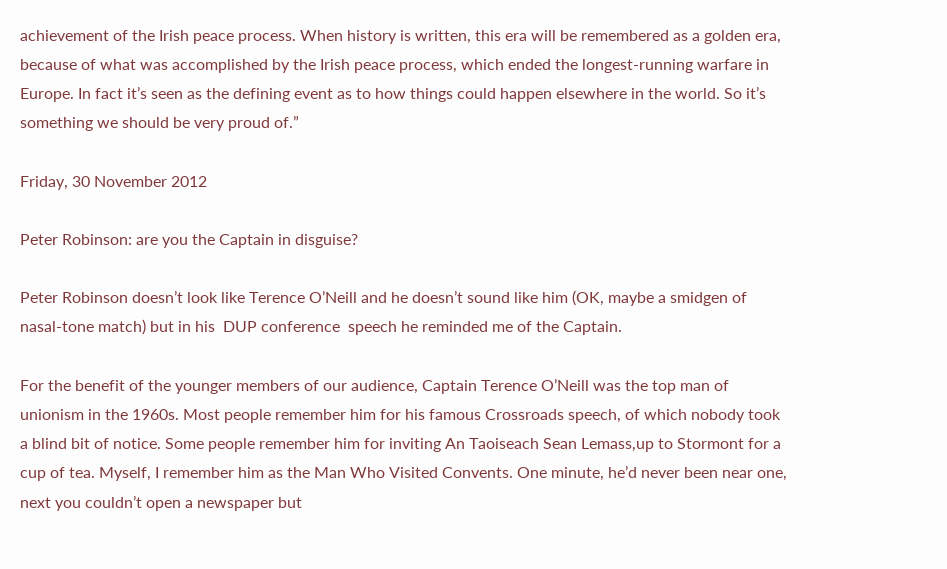achievement of the Irish peace process. When history is written, this era will be remembered as a golden era, because of what was accomplished by the Irish peace process, which ended the longest-running warfare in Europe. In fact it’s seen as the defining event as to how things could happen elsewhere in the world. So it’s something we should be very proud of.”

Friday, 30 November 2012

Peter Robinson: are you the Captain in disguise?

Peter Robinson doesn’t look like Terence O’Neill and he doesn’t sound like him (OK, maybe a smidgen of nasal-tone match) but in his  DUP conference  speech he reminded me of the Captain.

For the benefit of the younger members of our audience, Captain Terence O’Neill was the top man of unionism in the 1960s. Most people remember him for his famous Crossroads speech, of which nobody took a blind bit of notice. Some people remember him for inviting An Taoiseach Sean Lemass,up to Stormont for a cup of tea. Myself, I remember him as the Man Who Visited Convents. One minute, he’d never been near one, next you couldn’t open a newspaper but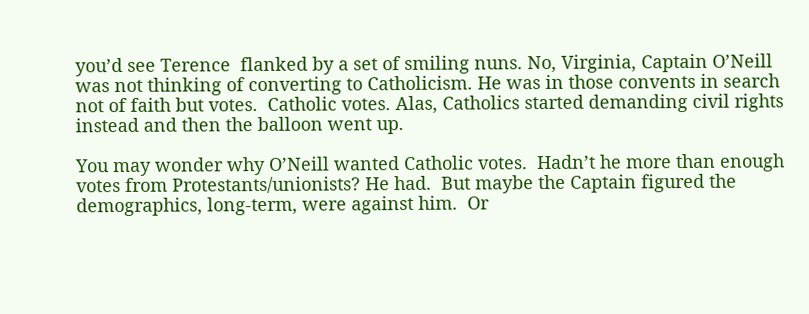you’d see Terence  flanked by a set of smiling nuns. No, Virginia, Captain O’Neill was not thinking of converting to Catholicism. He was in those convents in search not of faith but votes.  Catholic votes. Alas, Catholics started demanding civil rights instead and then the balloon went up.

You may wonder why O’Neill wanted Catholic votes.  Hadn’t he more than enough votes from Protestants/unionists? He had.  But maybe the Captain figured the demographics, long-term, were against him.  Or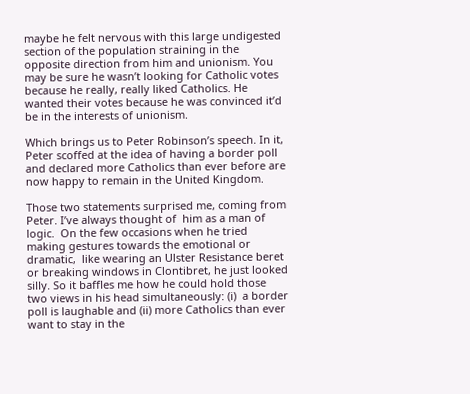maybe he felt nervous with this large undigested section of the population straining in the opposite direction from him and unionism. You may be sure he wasn’t looking for Catholic votes because he really, really liked Catholics. He wanted their votes because he was convinced it’d be in the interests of unionism.

Which brings us to Peter Robinson’s speech. In it, Peter scoffed at the idea of having a border poll and declared more Catholics than ever before are now happy to remain in the United Kingdom.

Those two statements surprised me, coming from Peter. I’ve always thought of  him as a man of logic.  On the few occasions when he tried making gestures towards the emotional or dramatic,  like wearing an Ulster Resistance beret or breaking windows in Clontibret, he just looked silly. So it baffles me how he could hold those two views in his head simultaneously: (i)  a border poll is laughable and (ii) more Catholics than ever want to stay in the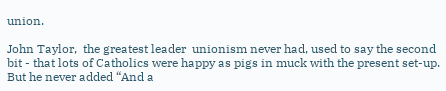union.

John Taylor,  the greatest leader  unionism never had, used to say the second bit - that lots of Catholics were happy as pigs in muck with the present set-up. But he never added “And a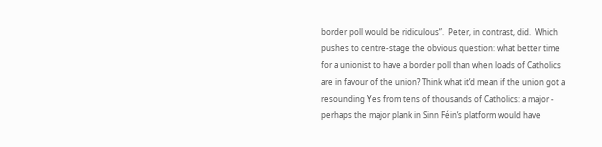border poll would be ridiculous”.  Peter, in contrast, did.  Which pushes to centre-stage the obvious question: what better time for a unionist to have a border poll than when loads of Catholics are in favour of the union? Think what it’d mean if the union got a resounding Yes from tens of thousands of Catholics: a major - perhaps the major plank in Sinn Féin’s platform would have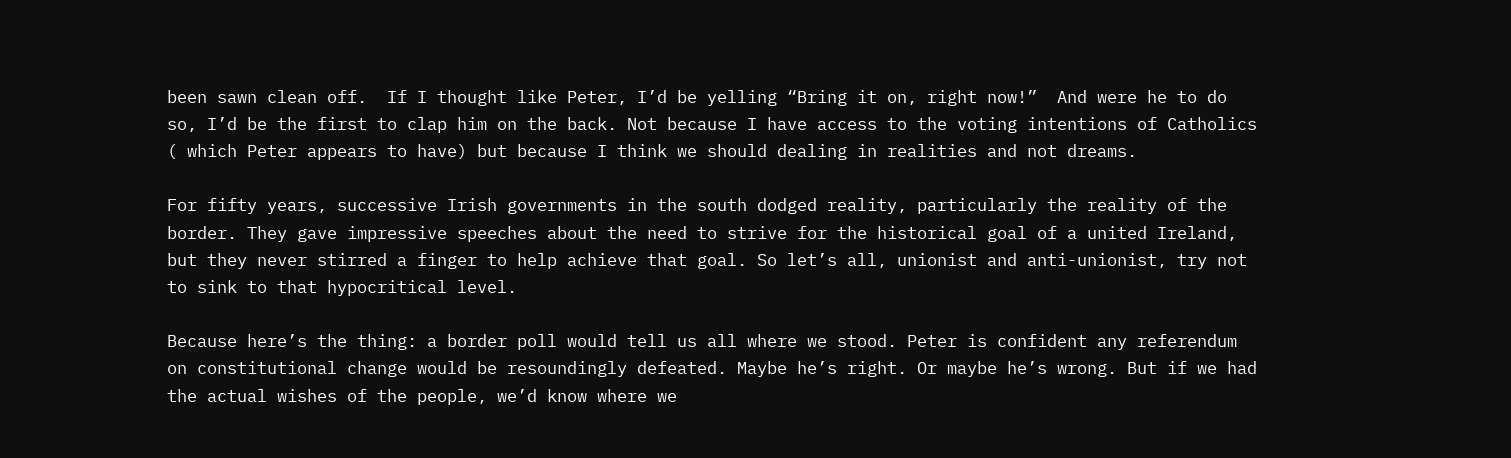been sawn clean off.  If I thought like Peter, I’d be yelling “Bring it on, right now!”  And were he to do so, I’d be the first to clap him on the back. Not because I have access to the voting intentions of Catholics ( which Peter appears to have) but because I think we should dealing in realities and not dreams.

For fifty years, successive Irish governments in the south dodged reality, particularly the reality of the border. They gave impressive speeches about the need to strive for the historical goal of a united Ireland, but they never stirred a finger to help achieve that goal. So let’s all, unionist and anti-unionist, try not to sink to that hypocritical level.

Because here’s the thing: a border poll would tell us all where we stood. Peter is confident any referendum on constitutional change would be resoundingly defeated. Maybe he’s right. Or maybe he’s wrong. But if we had the actual wishes of the people, we’d know where we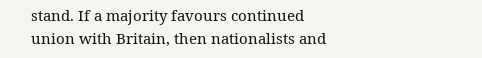stand. If a majority favours continued union with Britain, then nationalists and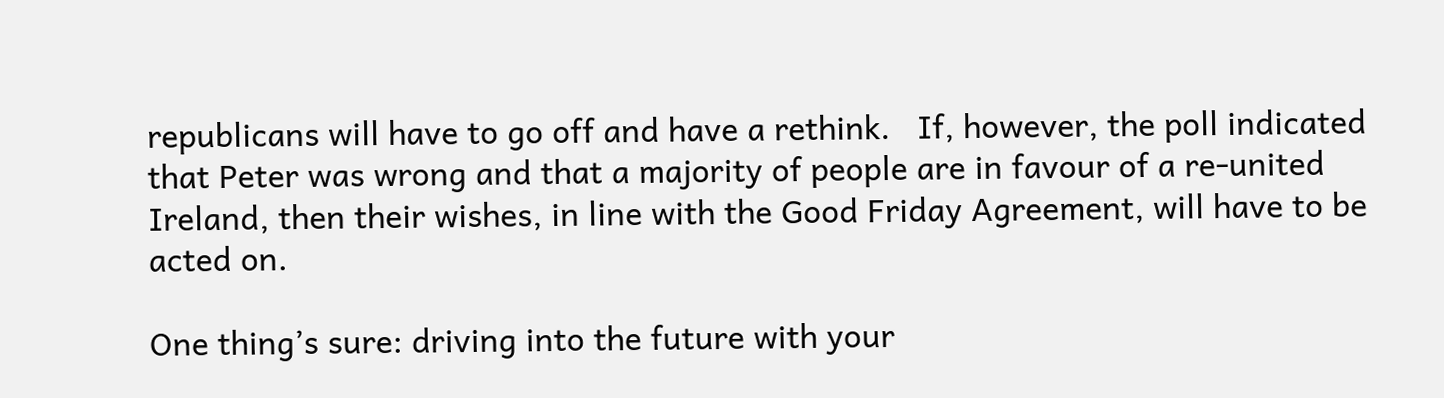republicans will have to go off and have a rethink.   If, however, the poll indicated that Peter was wrong and that a majority of people are in favour of a re-united Ireland, then their wishes, in line with the Good Friday Agreement, will have to be acted on.

One thing’s sure: driving into the future with your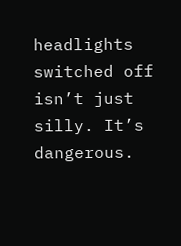headlights switched off isn’t just silly. It’s dangerous.